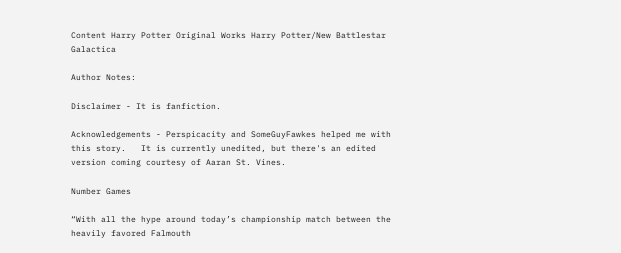Content Harry Potter Original Works Harry Potter/New Battlestar Galactica

Author Notes:

Disclaimer - It is fanfiction.

Acknowledgements - Perspicacity and SomeGuyFawkes helped me with this story.   It is currently unedited, but there's an edited version coming courtesy of Aaran St. Vines.

Number Games

“With all the hype around today’s championship match between the heavily favored Falmouth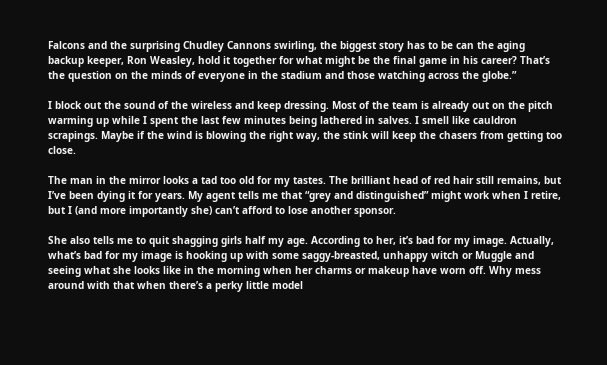Falcons and the surprising Chudley Cannons swirling, the biggest story has to be can the aging backup keeper, Ron Weasley, hold it together for what might be the final game in his career? That’s the question on the minds of everyone in the stadium and those watching across the globe.”

I block out the sound of the wireless and keep dressing. Most of the team is already out on the pitch warming up while I spent the last few minutes being lathered in salves. I smell like cauldron scrapings. Maybe if the wind is blowing the right way, the stink will keep the chasers from getting too close.

The man in the mirror looks a tad too old for my tastes. The brilliant head of red hair still remains, but I’ve been dying it for years. My agent tells me that “grey and distinguished” might work when I retire, but I (and more importantly she) can’t afford to lose another sponsor.

She also tells me to quit shagging girls half my age. According to her, it’s bad for my image. Actually, what’s bad for my image is hooking up with some saggy-breasted, unhappy witch or Muggle and seeing what she looks like in the morning when her charms or makeup have worn off. Why mess around with that when there’s a perky little model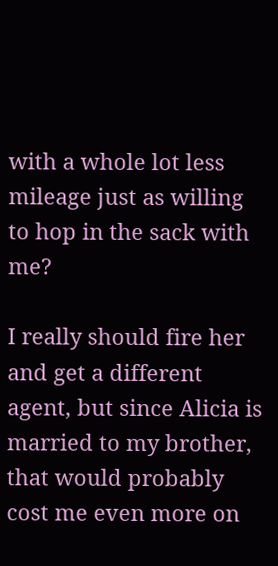with a whole lot less mileage just as willing to hop in the sack with me?

I really should fire her and get a different agent, but since Alicia is married to my brother, that would probably cost me even more on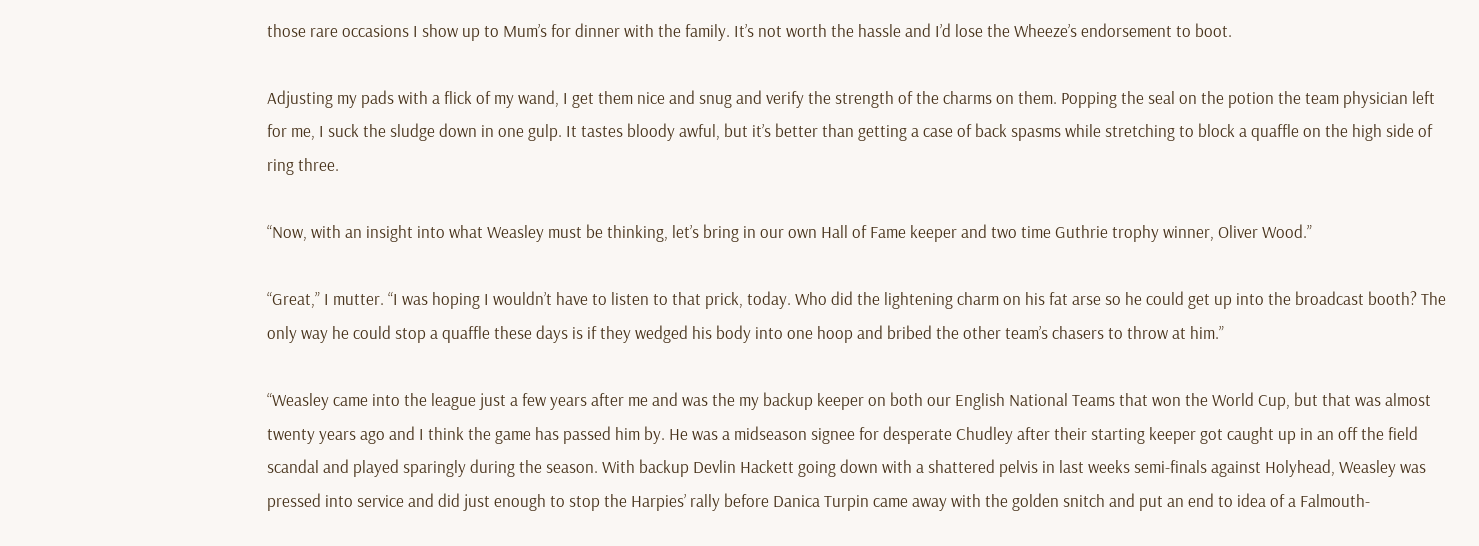those rare occasions I show up to Mum’s for dinner with the family. It’s not worth the hassle and I’d lose the Wheeze’s endorsement to boot.

Adjusting my pads with a flick of my wand, I get them nice and snug and verify the strength of the charms on them. Popping the seal on the potion the team physician left for me, I suck the sludge down in one gulp. It tastes bloody awful, but it’s better than getting a case of back spasms while stretching to block a quaffle on the high side of ring three.

“Now, with an insight into what Weasley must be thinking, let’s bring in our own Hall of Fame keeper and two time Guthrie trophy winner, Oliver Wood.”

“Great,” I mutter. “I was hoping I wouldn’t have to listen to that prick, today. Who did the lightening charm on his fat arse so he could get up into the broadcast booth? The only way he could stop a quaffle these days is if they wedged his body into one hoop and bribed the other team’s chasers to throw at him.”

“Weasley came into the league just a few years after me and was the my backup keeper on both our English National Teams that won the World Cup, but that was almost twenty years ago and I think the game has passed him by. He was a midseason signee for desperate Chudley after their starting keeper got caught up in an off the field scandal and played sparingly during the season. With backup Devlin Hackett going down with a shattered pelvis in last weeks semi-finals against Holyhead, Weasley was pressed into service and did just enough to stop the Harpies’ rally before Danica Turpin came away with the golden snitch and put an end to idea of a Falmouth-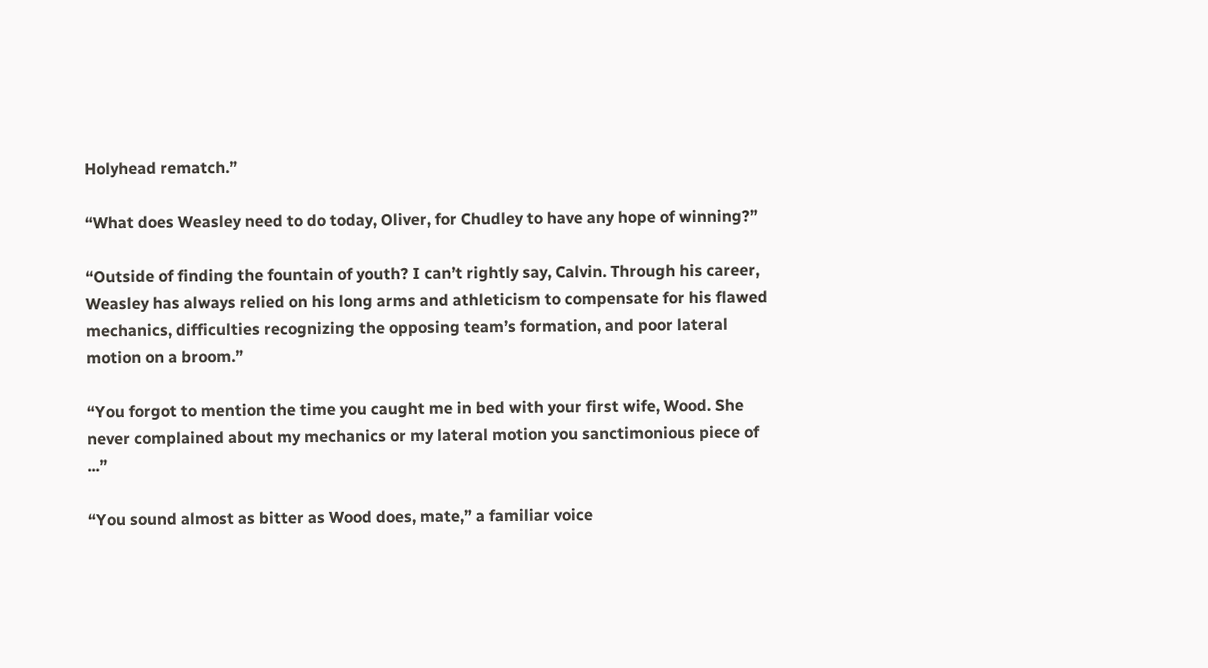Holyhead rematch.”

“What does Weasley need to do today, Oliver, for Chudley to have any hope of winning?”

“Outside of finding the fountain of youth? I can’t rightly say, Calvin. Through his career, Weasley has always relied on his long arms and athleticism to compensate for his flawed mechanics, difficulties recognizing the opposing team’s formation, and poor lateral motion on a broom.”

“You forgot to mention the time you caught me in bed with your first wife, Wood. She never complained about my mechanics or my lateral motion you sanctimonious piece of ...”

“You sound almost as bitter as Wood does, mate,” a familiar voice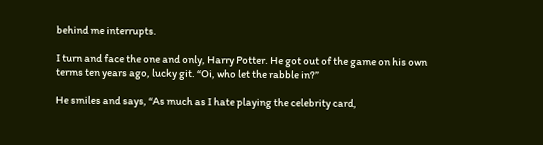behind me interrupts.

I turn and face the one and only, Harry Potter. He got out of the game on his own terms ten years ago, lucky git. “Oi, who let the rabble in?”

He smiles and says, “As much as I hate playing the celebrity card,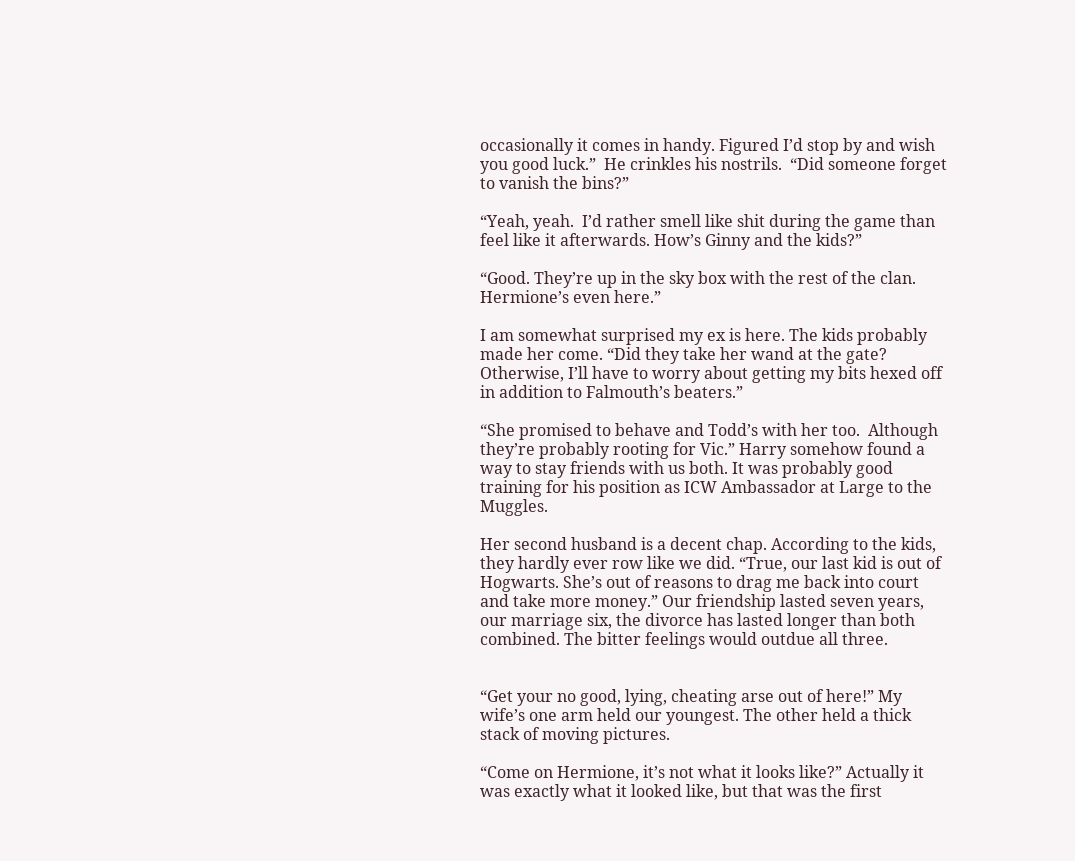occasionally it comes in handy. Figured I’d stop by and wish you good luck.”  He crinkles his nostrils.  “Did someone forget to vanish the bins?”

“Yeah, yeah.  I’d rather smell like shit during the game than feel like it afterwards. How’s Ginny and the kids?”

“Good. They’re up in the sky box with the rest of the clan. Hermione’s even here.”

I am somewhat surprised my ex is here. The kids probably made her come. “Did they take her wand at the gate? Otherwise, I’ll have to worry about getting my bits hexed off in addition to Falmouth’s beaters.”

“She promised to behave and Todd’s with her too.  Although they’re probably rooting for Vic.” Harry somehow found a way to stay friends with us both. It was probably good training for his position as ICW Ambassador at Large to the Muggles.

Her second husband is a decent chap. According to the kids, they hardly ever row like we did. “True, our last kid is out of Hogwarts. She’s out of reasons to drag me back into court and take more money.” Our friendship lasted seven years, our marriage six, the divorce has lasted longer than both combined. The bitter feelings would outdue all three.


“Get your no good, lying, cheating arse out of here!” My wife’s one arm held our youngest. The other held a thick stack of moving pictures.

“Come on Hermione, it’s not what it looks like?” Actually it was exactly what it looked like, but that was the first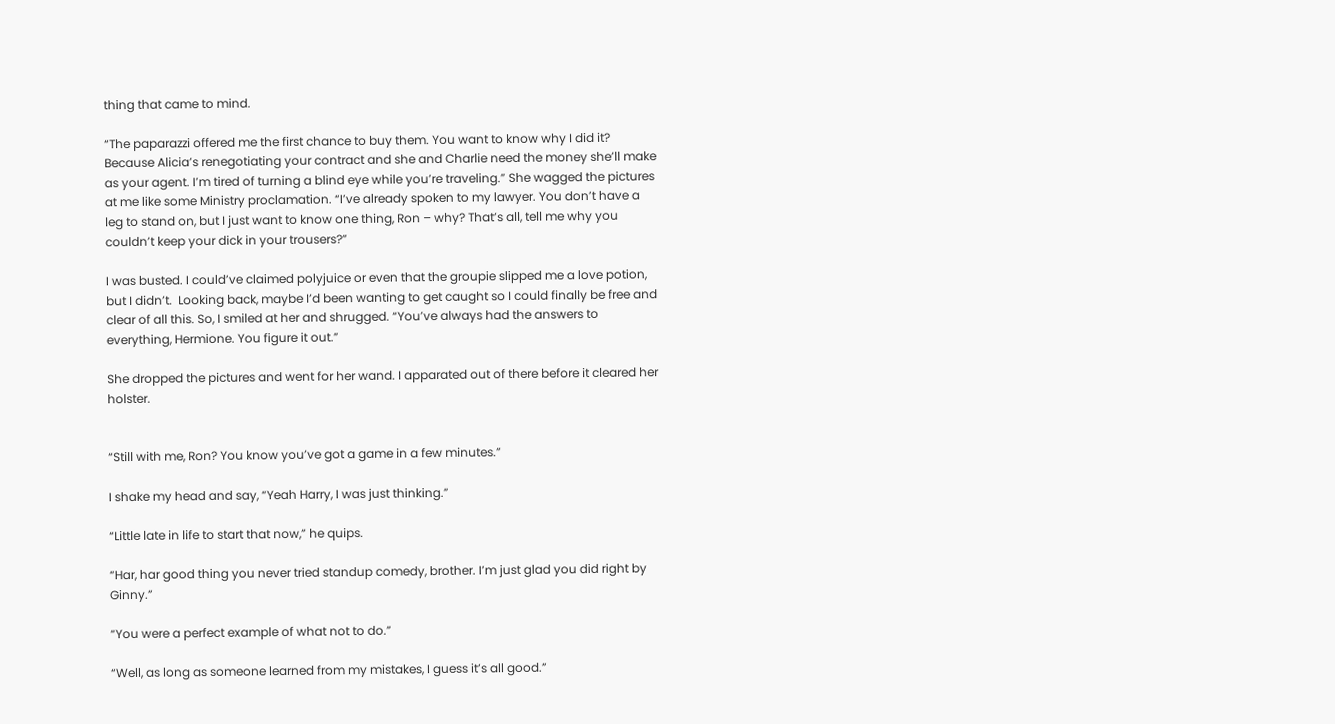thing that came to mind.

“The paparazzi offered me the first chance to buy them. You want to know why I did it? Because Alicia’s renegotiating your contract and she and Charlie need the money she’ll make as your agent. I’m tired of turning a blind eye while you’re traveling.” She wagged the pictures at me like some Ministry proclamation. “I’ve already spoken to my lawyer. You don’t have a leg to stand on, but I just want to know one thing, Ron – why? That’s all, tell me why you couldn’t keep your dick in your trousers?”

I was busted. I could’ve claimed polyjuice or even that the groupie slipped me a love potion, but I didn’t.  Looking back, maybe I’d been wanting to get caught so I could finally be free and clear of all this. So, I smiled at her and shrugged. “You’ve always had the answers to everything, Hermione. You figure it out.”

She dropped the pictures and went for her wand. I apparated out of there before it cleared her holster.


“Still with me, Ron? You know you’ve got a game in a few minutes.”

I shake my head and say, “Yeah Harry, I was just thinking.”

“Little late in life to start that now,” he quips.

“Har, har good thing you never tried standup comedy, brother. I’m just glad you did right by Ginny.”

“You were a perfect example of what not to do.”

“Well, as long as someone learned from my mistakes, I guess it’s all good.”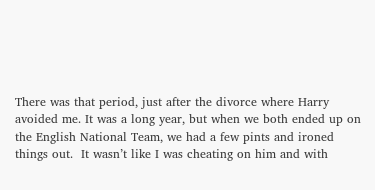There was that period, just after the divorce where Harry avoided me. It was a long year, but when we both ended up on the English National Team, we had a few pints and ironed things out.  It wasn’t like I was cheating on him and with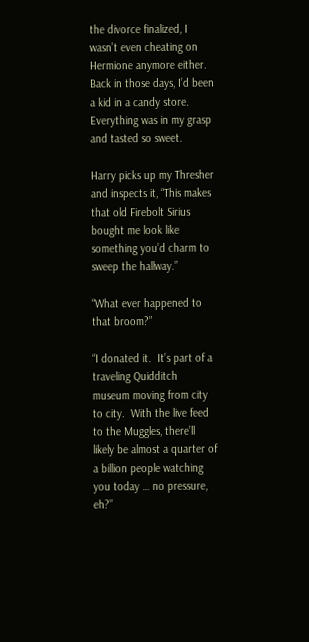the divorce finalized, I wasn’t even cheating on Hermione anymore either.  Back in those days, I’d been a kid in a candy store.  Everything was in my grasp and tasted so sweet.

Harry picks up my Thresher and inspects it, “This makes that old Firebolt Sirius bought me look like something you’d charm to sweep the hallway.”

“What ever happened to that broom?”

“I donated it.  It’s part of a traveling Quidditch museum moving from city to city.  With the live feed to the Muggles, there’ll likely be almost a quarter of a billion people watching you today … no pressure, eh?”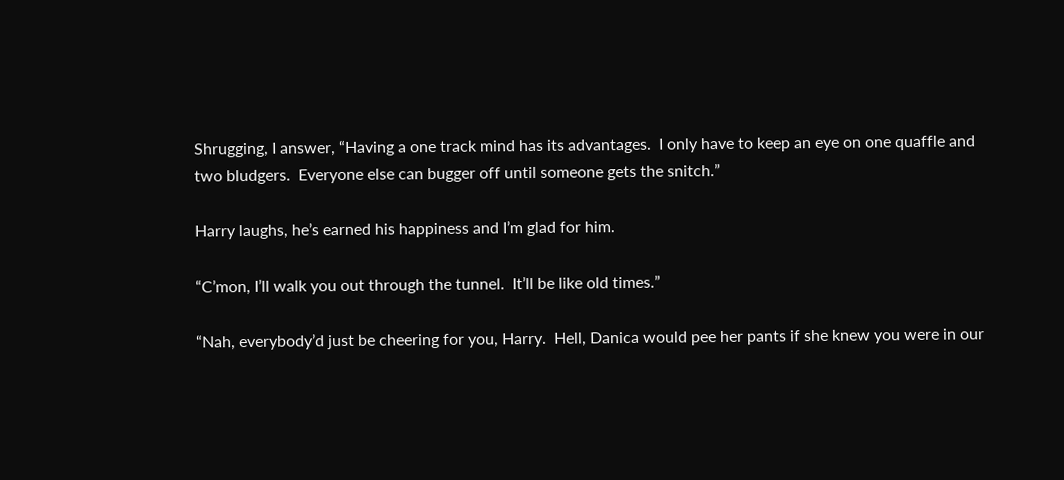Shrugging, I answer, “Having a one track mind has its advantages.  I only have to keep an eye on one quaffle and two bludgers.  Everyone else can bugger off until someone gets the snitch.”

Harry laughs, he’s earned his happiness and I’m glad for him.

“C’mon, I’ll walk you out through the tunnel.  It’ll be like old times.”

“Nah, everybody’d just be cheering for you, Harry.  Hell, Danica would pee her pants if she knew you were in our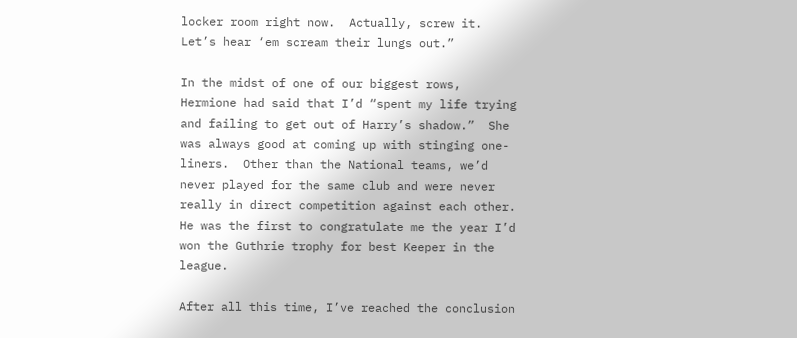locker room right now.  Actually, screw it.  Let’s hear ‘em scream their lungs out.”

In the midst of one of our biggest rows, Hermione had said that I’d “spent my life trying and failing to get out of Harry’s shadow.”  She was always good at coming up with stinging one-liners.  Other than the National teams, we’d never played for the same club and were never really in direct competition against each other.  He was the first to congratulate me the year I’d won the Guthrie trophy for best Keeper in the league.

After all this time, I’ve reached the conclusion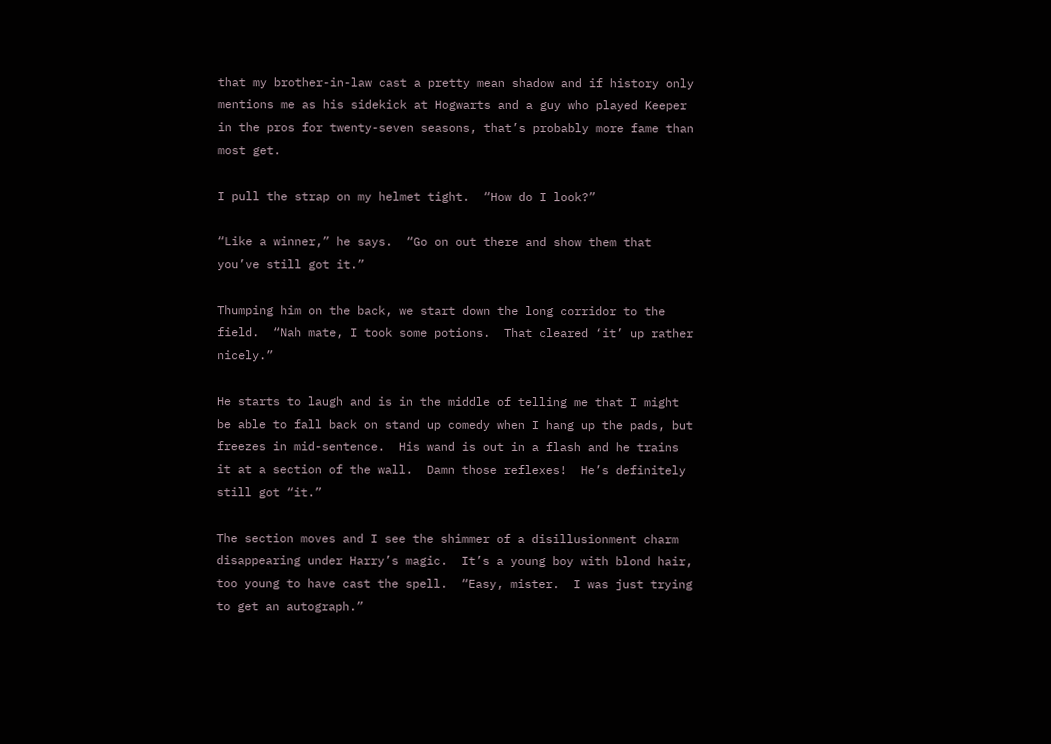that my brother-in-law cast a pretty mean shadow and if history only mentions me as his sidekick at Hogwarts and a guy who played Keeper in the pros for twenty-seven seasons, that’s probably more fame than most get.

I pull the strap on my helmet tight.  “How do I look?”

“Like a winner,” he says.  “Go on out there and show them that you’ve still got it.”

Thumping him on the back, we start down the long corridor to the field.  “Nah mate, I took some potions.  That cleared ‘it’ up rather nicely.”

He starts to laugh and is in the middle of telling me that I might be able to fall back on stand up comedy when I hang up the pads, but freezes in mid-sentence.  His wand is out in a flash and he trains it at a section of the wall.  Damn those reflexes!  He’s definitely still got “it.”

The section moves and I see the shimmer of a disillusionment charm disappearing under Harry’s magic.  It’s a young boy with blond hair, too young to have cast the spell.  “Easy, mister.  I was just trying to get an autograph.”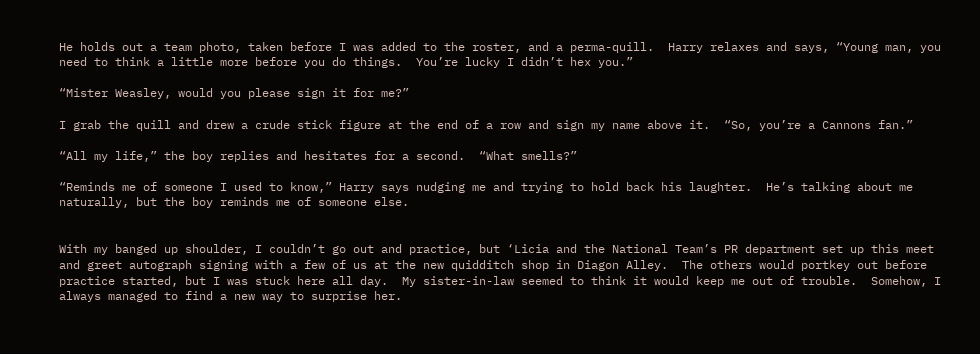He holds out a team photo, taken before I was added to the roster, and a perma-quill.  Harry relaxes and says, “Young man, you need to think a little more before you do things.  You’re lucky I didn’t hex you.”

“Mister Weasley, would you please sign it for me?”

I grab the quill and drew a crude stick figure at the end of a row and sign my name above it.  “So, you’re a Cannons fan.”

“All my life,” the boy replies and hesitates for a second.  “What smells?”

“Reminds me of someone I used to know,” Harry says nudging me and trying to hold back his laughter.  He’s talking about me naturally, but the boy reminds me of someone else.


With my banged up shoulder, I couldn’t go out and practice, but ‘Licia and the National Team’s PR department set up this meet and greet autograph signing with a few of us at the new quidditch shop in Diagon Alley.  The others would portkey out before practice started, but I was stuck here all day.  My sister-in-law seemed to think it would keep me out of trouble.  Somehow, I always managed to find a new way to surprise her.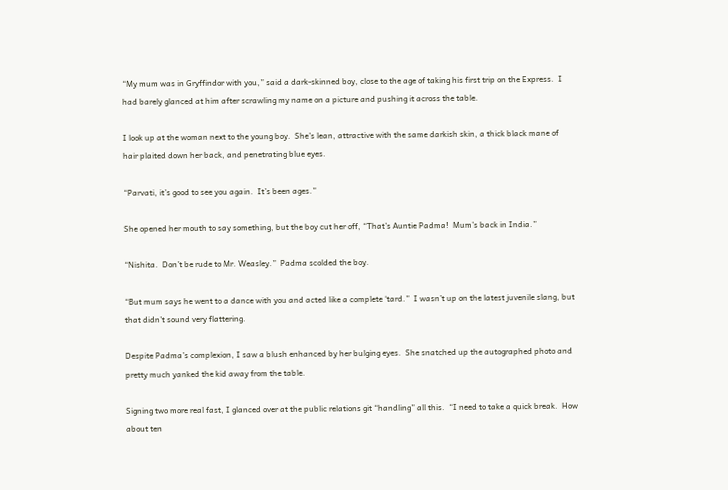“My mum was in Gryffindor with you,” said a dark-skinned boy, close to the age of taking his first trip on the Express.  I had barely glanced at him after scrawling my name on a picture and pushing it across the table.

I look up at the woman next to the young boy.  She’s lean, attractive with the same darkish skin, a thick black mane of hair plaited down her back, and penetrating blue eyes.

“Parvati, it’s good to see you again.  It’s been ages.”

She opened her mouth to say something, but the boy cut her off, “That’s Auntie Padma!  Mum’s back in India.”

“Nishita.  Don’t be rude to Mr. Weasley.”  Padma scolded the boy.

“But mum says he went to a dance with you and acted like a complete ‘tard.”  I wasn’t up on the latest juvenile slang, but that didn’t sound very flattering.

Despite Padma’s complexion, I saw a blush enhanced by her bulging eyes.  She snatched up the autographed photo and pretty much yanked the kid away from the table.

Signing two more real fast, I glanced over at the public relations git “handling” all this.  “I need to take a quick break.  How about ten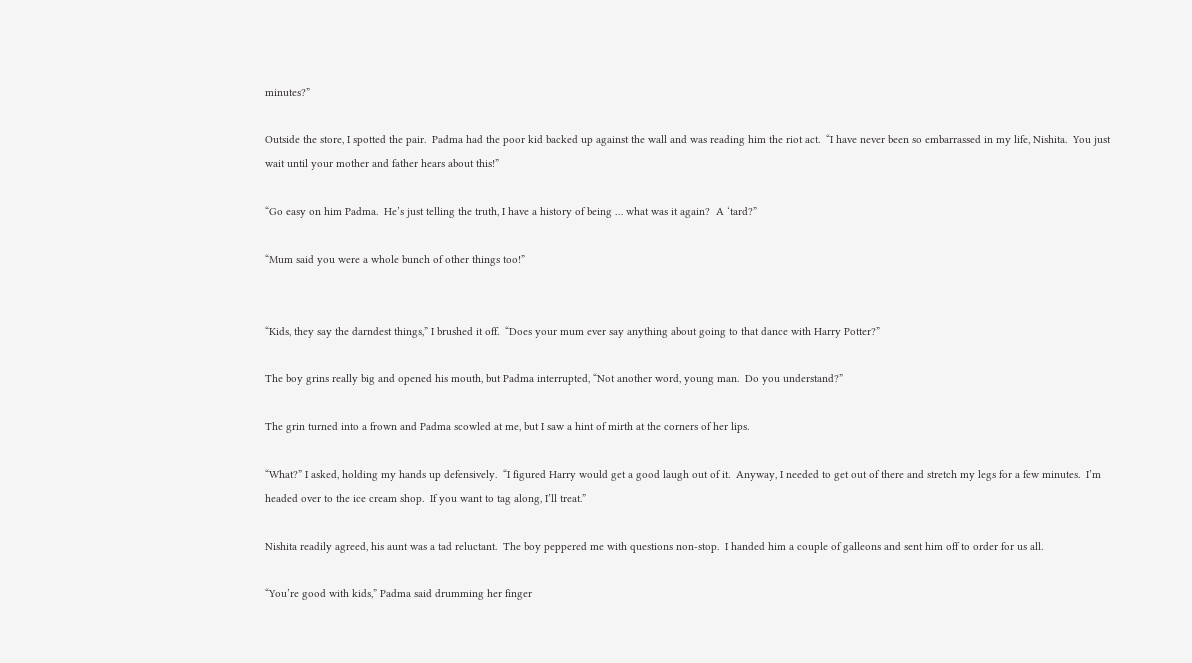minutes?”

Outside the store, I spotted the pair.  Padma had the poor kid backed up against the wall and was reading him the riot act.  “I have never been so embarrassed in my life, Nishita.  You just wait until your mother and father hears about this!”

“Go easy on him Padma.  He’s just telling the truth, I have a history of being … what was it again?  A ‘tard?”

“Mum said you were a whole bunch of other things too!”


“Kids, they say the darndest things,” I brushed it off.  “Does your mum ever say anything about going to that dance with Harry Potter?”

The boy grins really big and opened his mouth, but Padma interrupted, “Not another word, young man.  Do you understand?”

The grin turned into a frown and Padma scowled at me, but I saw a hint of mirth at the corners of her lips.

“What?” I asked, holding my hands up defensively.  “I figured Harry would get a good laugh out of it.  Anyway, I needed to get out of there and stretch my legs for a few minutes.  I’m headed over to the ice cream shop.  If you want to tag along, I’ll treat.”

Nishita readily agreed, his aunt was a tad reluctant.  The boy peppered me with questions non-stop.  I handed him a couple of galleons and sent him off to order for us all.

“You’re good with kids,” Padma said drumming her finger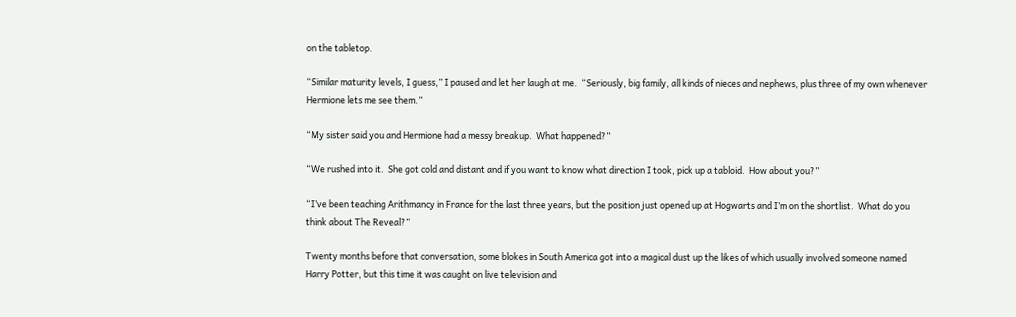on the tabletop.

“Similar maturity levels, I guess,” I paused and let her laugh at me.  “Seriously, big family, all kinds of nieces and nephews, plus three of my own whenever Hermione lets me see them.”

“My sister said you and Hermione had a messy breakup.  What happened?”

“We rushed into it.  She got cold and distant and if you want to know what direction I took, pick up a tabloid.  How about you?”

“I’ve been teaching Arithmancy in France for the last three years, but the position just opened up at Hogwarts and I’m on the shortlist.  What do you think about The Reveal?”

Twenty months before that conversation, some blokes in South America got into a magical dust up the likes of which usually involved someone named Harry Potter, but this time it was caught on live television and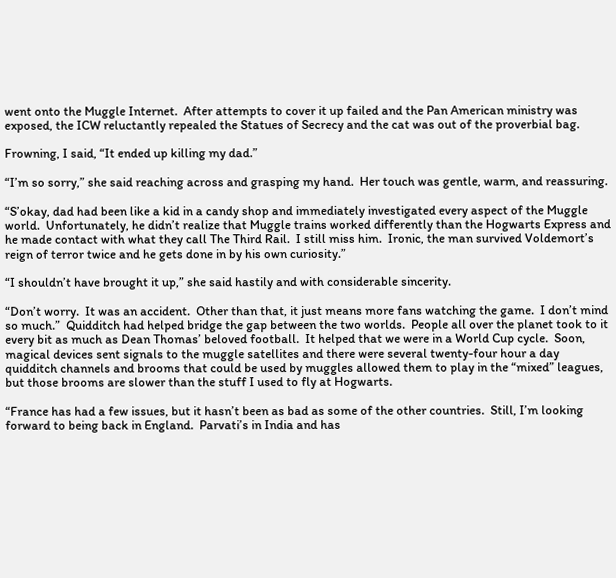went onto the Muggle Internet.  After attempts to cover it up failed and the Pan American ministry was exposed, the ICW reluctantly repealed the Statues of Secrecy and the cat was out of the proverbial bag.

Frowning, I said, “It ended up killing my dad.”

“I’m so sorry,” she said reaching across and grasping my hand.  Her touch was gentle, warm, and reassuring.

“S’okay, dad had been like a kid in a candy shop and immediately investigated every aspect of the Muggle world.  Unfortunately, he didn’t realize that Muggle trains worked differently than the Hogwarts Express and he made contact with what they call The Third Rail.  I still miss him.  Ironic, the man survived Voldemort’s reign of terror twice and he gets done in by his own curiosity.”

“I shouldn’t have brought it up,” she said hastily and with considerable sincerity.

“Don’t worry.  It was an accident.  Other than that, it just means more fans watching the game.  I don’t mind so much.”  Quidditch had helped bridge the gap between the two worlds.  People all over the planet took to it every bit as much as Dean Thomas’ beloved football.  It helped that we were in a World Cup cycle.  Soon, magical devices sent signals to the muggle satellites and there were several twenty-four hour a day quidditch channels and brooms that could be used by muggles allowed them to play in the “mixed” leagues, but those brooms are slower than the stuff I used to fly at Hogwarts.

“France has had a few issues, but it hasn’t been as bad as some of the other countries.  Still, I’m looking forward to being back in England.  Parvati’s in India and has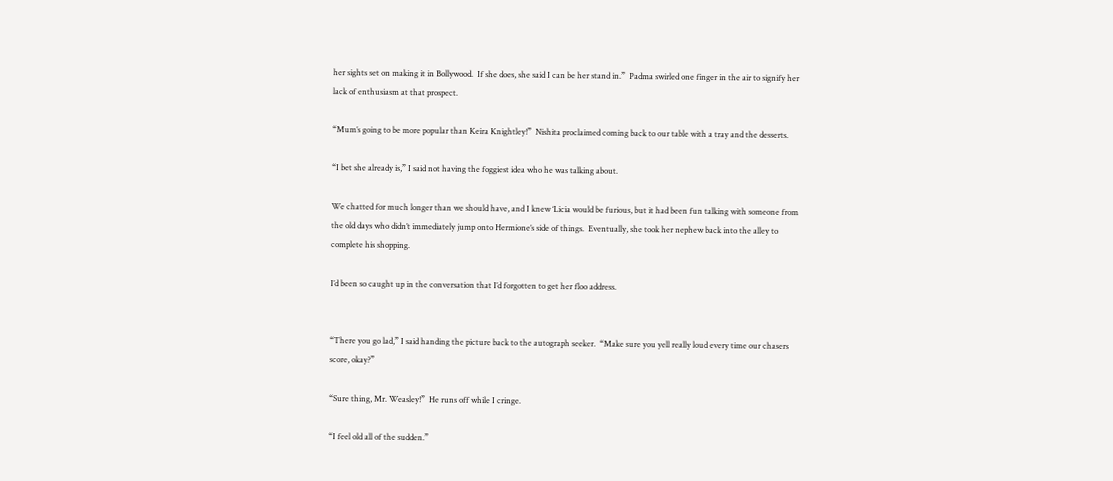her sights set on making it in Bollywood.  If she does, she said I can be her stand in.”  Padma swirled one finger in the air to signify her lack of enthusiasm at that prospect.

“Mum’s going to be more popular than Keira Knightley!”  Nishita proclaimed coming back to our table with a tray and the desserts.

“I bet she already is,” I said not having the foggiest idea who he was talking about.

We chatted for much longer than we should have, and I knew ‘Licia would be furious, but it had been fun talking with someone from the old days who didn’t immediately jump onto Hermione’s side of things.  Eventually, she took her nephew back into the alley to complete his shopping.

I’d been so caught up in the conversation that I’d forgotten to get her floo address.


“There you go lad,” I said handing the picture back to the autograph seeker.  “Make sure you yell really loud every time our chasers score, okay?”

“Sure thing, Mr. Weasley!”  He runs off while I cringe.

“I feel old all of the sudden.”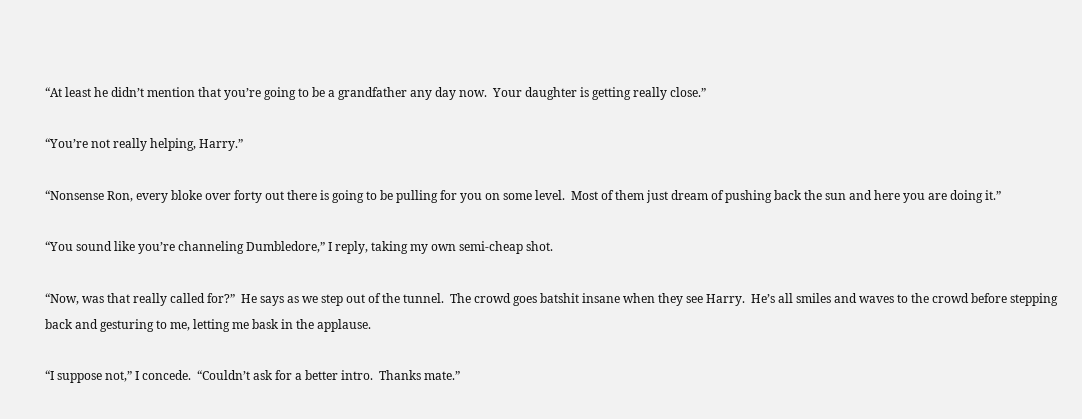“At least he didn’t mention that you’re going to be a grandfather any day now.  Your daughter is getting really close.”

“You’re not really helping, Harry.”

“Nonsense Ron, every bloke over forty out there is going to be pulling for you on some level.  Most of them just dream of pushing back the sun and here you are doing it.”

“You sound like you’re channeling Dumbledore,” I reply, taking my own semi-cheap shot.

“Now, was that really called for?”  He says as we step out of the tunnel.  The crowd goes batshit insane when they see Harry.  He’s all smiles and waves to the crowd before stepping back and gesturing to me, letting me bask in the applause.

“I suppose not,” I concede.  “Couldn’t ask for a better intro.  Thanks mate.”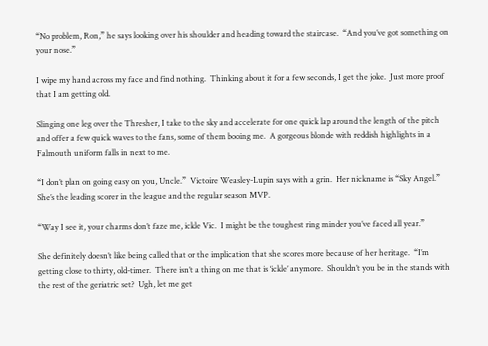“No problem, Ron,” he says looking over his shoulder and heading toward the staircase.  “And you’ve got something on your nose.”

I wipe my hand across my face and find nothing.  Thinking about it for a few seconds, I get the joke.  Just more proof that I am getting old.

Slinging one leg over the Thresher, I take to the sky and accelerate for one quick lap around the length of the pitch and offer a few quick waves to the fans, some of them booing me.  A gorgeous blonde with reddish highlights in a Falmouth uniform falls in next to me.

“I don’t plan on going easy on you, Uncle.”  Victoire Weasley-Lupin says with a grin.  Her nickname is “Sky Angel.” She’s the leading scorer in the league and the regular season MVP.

“Way I see it, your charms don’t faze me, ickle Vic.  I might be the toughest ring minder you’ve faced all year.”

She definitely doesn’t like being called that or the implication that she scores more because of her heritage.  “I’m getting close to thirty, old-timer.  There isn’t a thing on me that is ‘ickle’ anymore.  Shouldn’t you be in the stands with the rest of the geriatric set?  Ugh, let me get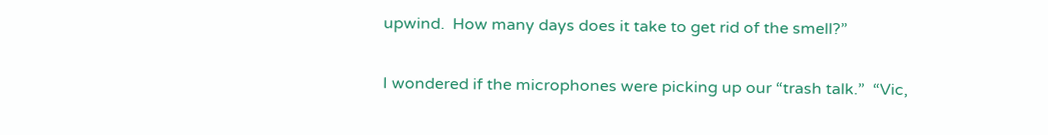upwind.  How many days does it take to get rid of the smell?”

I wondered if the microphones were picking up our “trash talk.”  “Vic,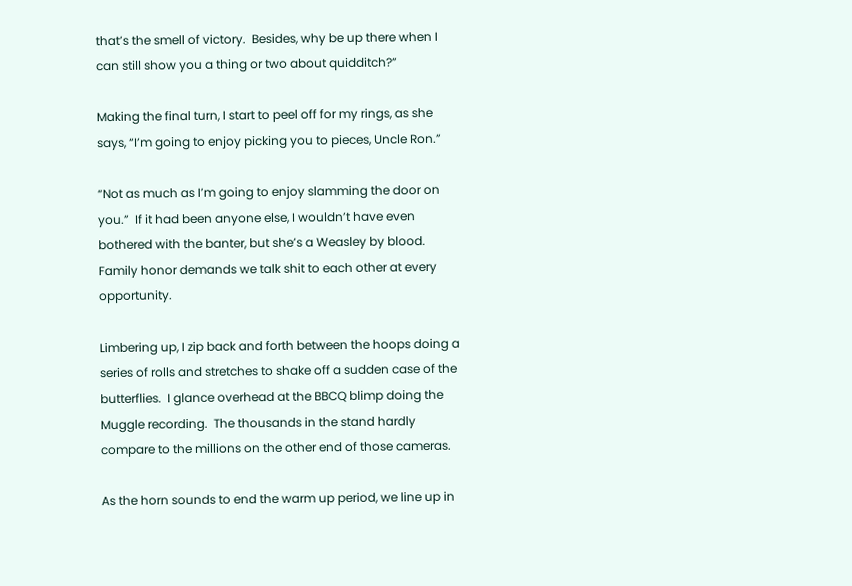that’s the smell of victory.  Besides, why be up there when I can still show you a thing or two about quidditch?”

Making the final turn, I start to peel off for my rings, as she says, “I’m going to enjoy picking you to pieces, Uncle Ron.”

“Not as much as I’m going to enjoy slamming the door on you.”  If it had been anyone else, I wouldn’t have even bothered with the banter, but she’s a Weasley by blood.  Family honor demands we talk shit to each other at every opportunity.

Limbering up, I zip back and forth between the hoops doing a series of rolls and stretches to shake off a sudden case of the butterflies.  I glance overhead at the BBCQ blimp doing the Muggle recording.  The thousands in the stand hardly compare to the millions on the other end of those cameras.

As the horn sounds to end the warm up period, we line up in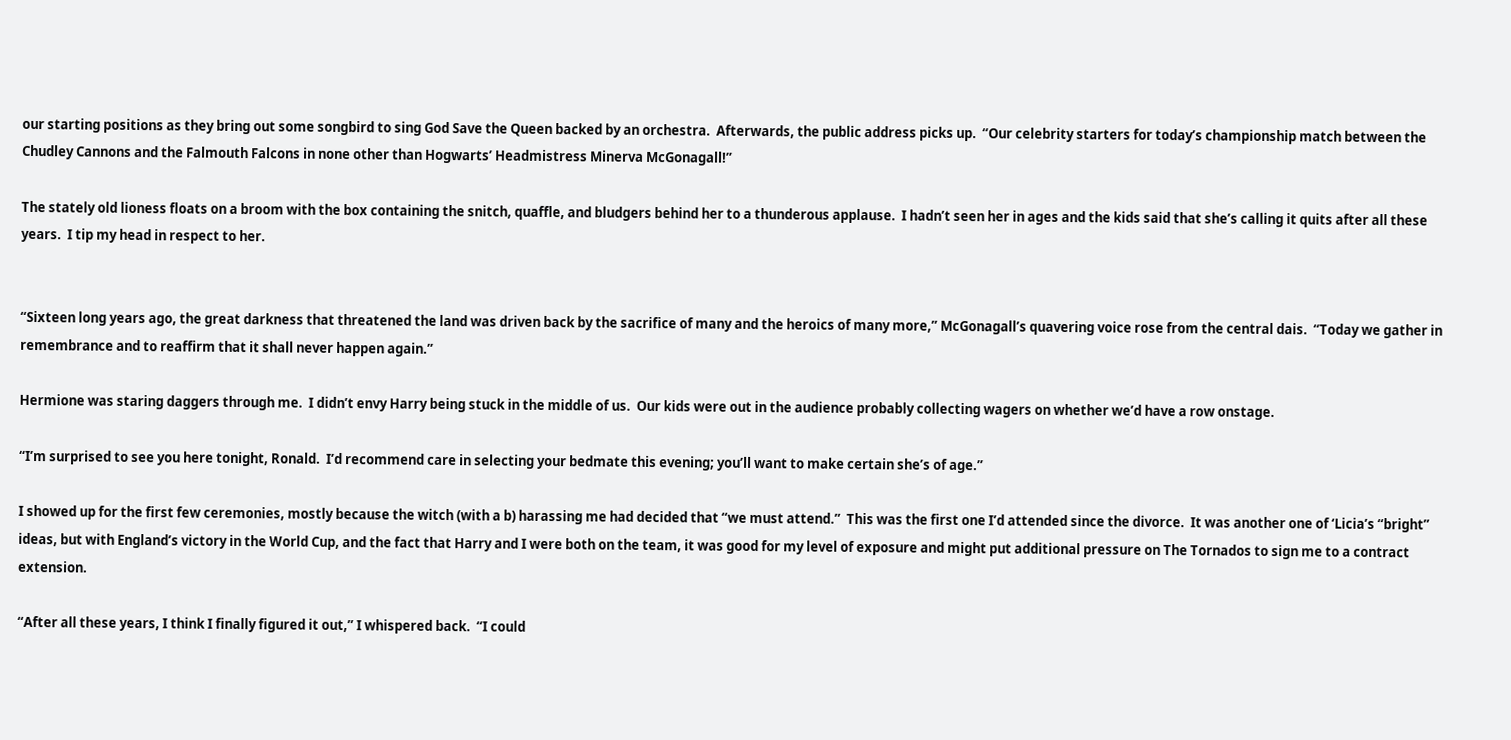our starting positions as they bring out some songbird to sing God Save the Queen backed by an orchestra.  Afterwards, the public address picks up.  “Our celebrity starters for today’s championship match between the Chudley Cannons and the Falmouth Falcons in none other than Hogwarts’ Headmistress Minerva McGonagall!”

The stately old lioness floats on a broom with the box containing the snitch, quaffle, and bludgers behind her to a thunderous applause.  I hadn’t seen her in ages and the kids said that she’s calling it quits after all these years.  I tip my head in respect to her.


“Sixteen long years ago, the great darkness that threatened the land was driven back by the sacrifice of many and the heroics of many more,” McGonagall’s quavering voice rose from the central dais.  “Today we gather in remembrance and to reaffirm that it shall never happen again.”

Hermione was staring daggers through me.  I didn’t envy Harry being stuck in the middle of us.  Our kids were out in the audience probably collecting wagers on whether we’d have a row onstage.

“I’m surprised to see you here tonight, Ronald.  I’d recommend care in selecting your bedmate this evening; you’ll want to make certain she’s of age.”

I showed up for the first few ceremonies, mostly because the witch (with a b) harassing me had decided that “we must attend.”  This was the first one I’d attended since the divorce.  It was another one of ‘Licia’s “bright” ideas, but with England’s victory in the World Cup, and the fact that Harry and I were both on the team, it was good for my level of exposure and might put additional pressure on The Tornados to sign me to a contract extension.

“After all these years, I think I finally figured it out,” I whispered back.  “I could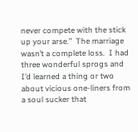never compete with the stick up your arse.”  The marriage wasn’t a complete loss.  I had three wonderful sprogs and I’d learned a thing or two about vicious one-liners from a soul sucker that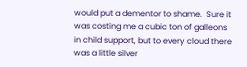would put a dementor to shame.  Sure it was costing me a cubic ton of galleons in child support, but to every cloud there was a little silver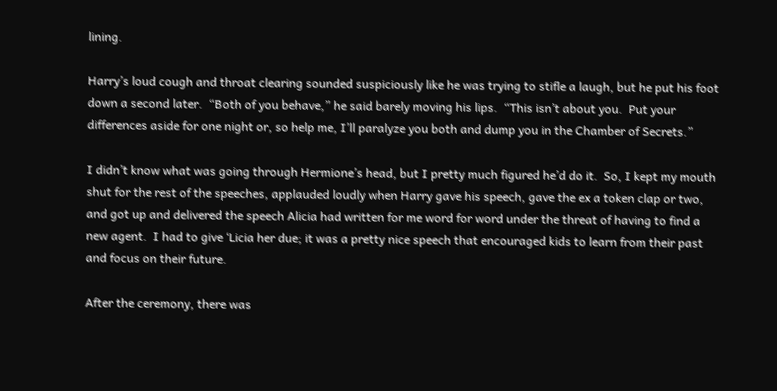lining.

Harry’s loud cough and throat clearing sounded suspiciously like he was trying to stifle a laugh, but he put his foot down a second later.  “Both of you behave,” he said barely moving his lips.  “This isn’t about you.  Put your differences aside for one night or, so help me, I’ll paralyze you both and dump you in the Chamber of Secrets.”

I didn’t know what was going through Hermione’s head, but I pretty much figured he’d do it.  So, I kept my mouth shut for the rest of the speeches, applauded loudly when Harry gave his speech, gave the ex a token clap or two, and got up and delivered the speech Alicia had written for me word for word under the threat of having to find a new agent.  I had to give ‘Licia her due; it was a pretty nice speech that encouraged kids to learn from their past and focus on their future.

After the ceremony, there was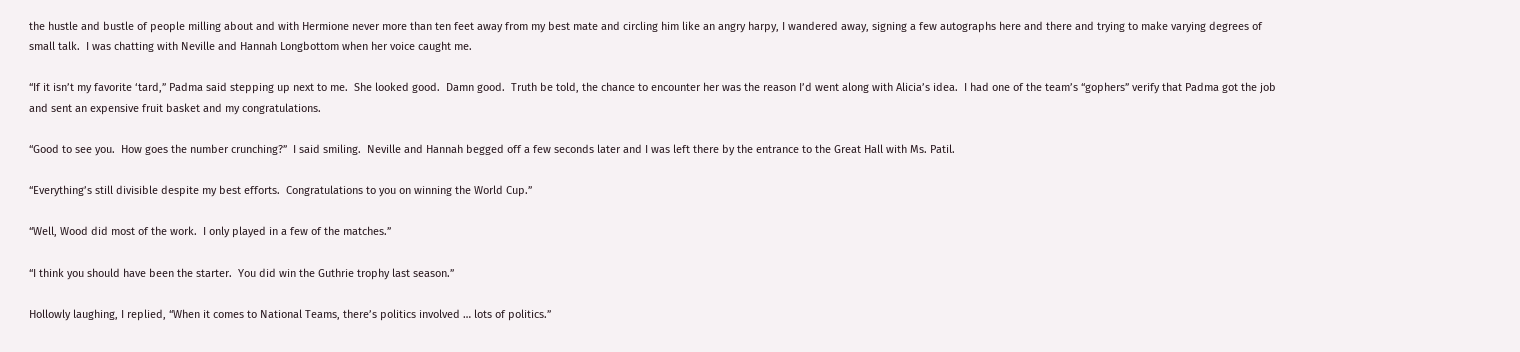the hustle and bustle of people milling about and with Hermione never more than ten feet away from my best mate and circling him like an angry harpy, I wandered away, signing a few autographs here and there and trying to make varying degrees of small talk.  I was chatting with Neville and Hannah Longbottom when her voice caught me.

“If it isn’t my favorite ‘tard,” Padma said stepping up next to me.  She looked good.  Damn good.  Truth be told, the chance to encounter her was the reason I’d went along with Alicia’s idea.  I had one of the team’s “gophers” verify that Padma got the job and sent an expensive fruit basket and my congratulations.

“Good to see you.  How goes the number crunching?”  I said smiling.  Neville and Hannah begged off a few seconds later and I was left there by the entrance to the Great Hall with Ms. Patil.

“Everything’s still divisible despite my best efforts.  Congratulations to you on winning the World Cup.”

“Well, Wood did most of the work.  I only played in a few of the matches.”

“I think you should have been the starter.  You did win the Guthrie trophy last season.”

Hollowly laughing, I replied, “When it comes to National Teams, there’s politics involved … lots of politics.”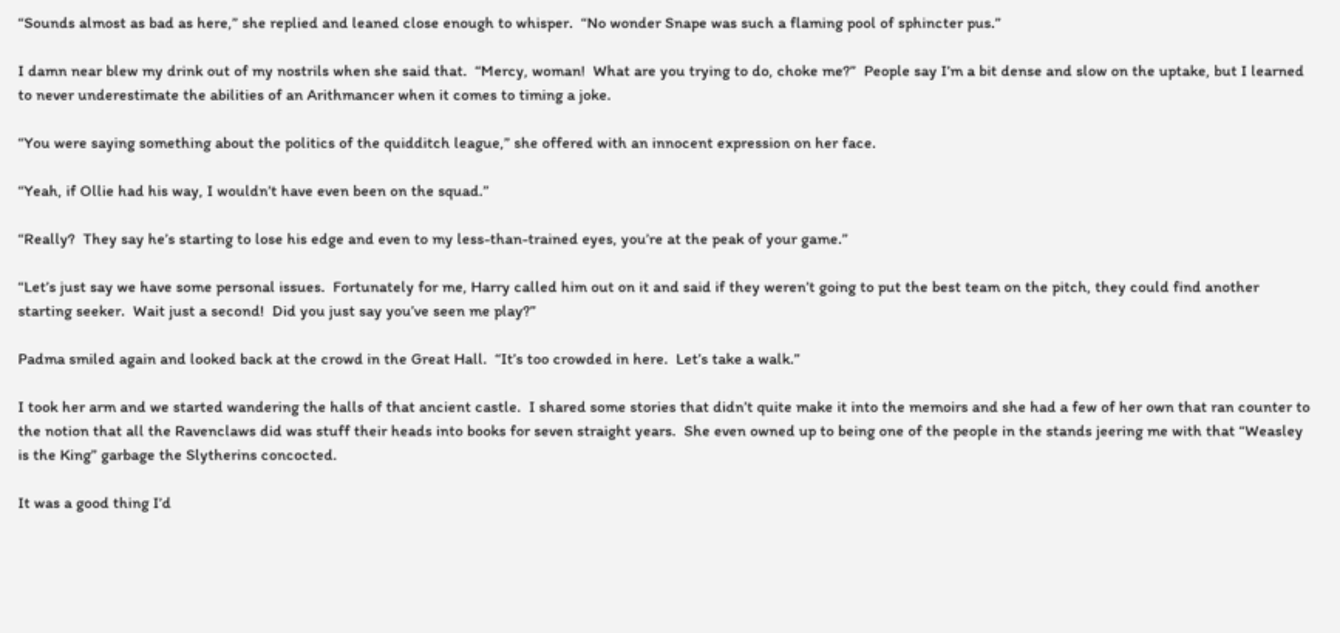“Sounds almost as bad as here,” she replied and leaned close enough to whisper.  “No wonder Snape was such a flaming pool of sphincter pus.”

I damn near blew my drink out of my nostrils when she said that.  “Mercy, woman!  What are you trying to do, choke me?”  People say I’m a bit dense and slow on the uptake, but I learned to never underestimate the abilities of an Arithmancer when it comes to timing a joke.

“You were saying something about the politics of the quidditch league,” she offered with an innocent expression on her face.

“Yeah, if Ollie had his way, I wouldn’t have even been on the squad.”

“Really?  They say he’s starting to lose his edge and even to my less-than-trained eyes, you’re at the peak of your game.”

“Let’s just say we have some personal issues.  Fortunately for me, Harry called him out on it and said if they weren’t going to put the best team on the pitch, they could find another starting seeker.  Wait just a second!  Did you just say you’ve seen me play?”

Padma smiled again and looked back at the crowd in the Great Hall.  “It’s too crowded in here.  Let’s take a walk.”

I took her arm and we started wandering the halls of that ancient castle.  I shared some stories that didn’t quite make it into the memoirs and she had a few of her own that ran counter to the notion that all the Ravenclaws did was stuff their heads into books for seven straight years.  She even owned up to being one of the people in the stands jeering me with that “Weasley is the King” garbage the Slytherins concocted.

It was a good thing I’d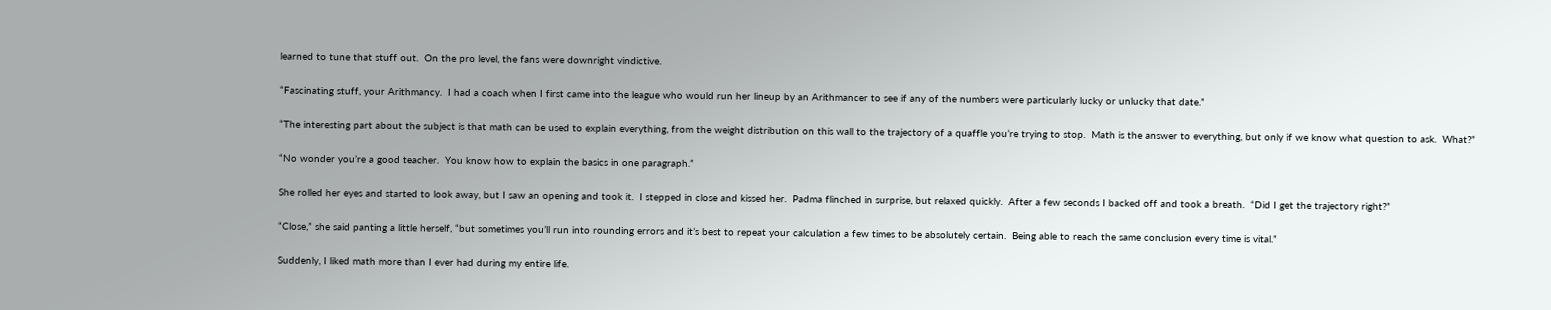learned to tune that stuff out.  On the pro level, the fans were downright vindictive.

“Fascinating stuff, your Arithmancy.  I had a coach when I first came into the league who would run her lineup by an Arithmancer to see if any of the numbers were particularly lucky or unlucky that date.”

“The interesting part about the subject is that math can be used to explain everything, from the weight distribution on this wall to the trajectory of a quaffle you’re trying to stop.  Math is the answer to everything, but only if we know what question to ask.  What?”

“No wonder you’re a good teacher.  You know how to explain the basics in one paragraph.”

She rolled her eyes and started to look away, but I saw an opening and took it.  I stepped in close and kissed her.  Padma flinched in surprise, but relaxed quickly.  After a few seconds I backed off and took a breath.  “Did I get the trajectory right?”

“Close,” she said panting a little herself, “but sometimes you’ll run into rounding errors and it’s best to repeat your calculation a few times to be absolutely certain.  Being able to reach the same conclusion every time is vital.”

Suddenly, I liked math more than I ever had during my entire life.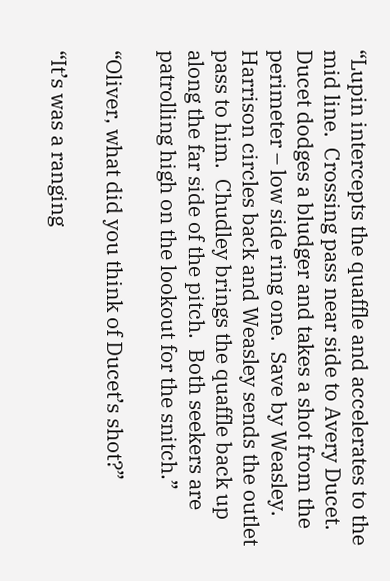“Lupin intercepts the quaffle and accelerates to the mid line.  Crossing pass near side to Avery Ducet.  Ducet dodges a bludger and takes a shot from the perimeter – low side ring one.  Save by Weasley.  Harrison circles back and Weasley sends the outlet pass to him.  Chudley brings the quaffle back up along the far side of the pitch.  Both seekers are patrolling high on the lookout for the snitch.”

“Oliver, what did you think of Ducet’s shot?”

“It’s was a ranging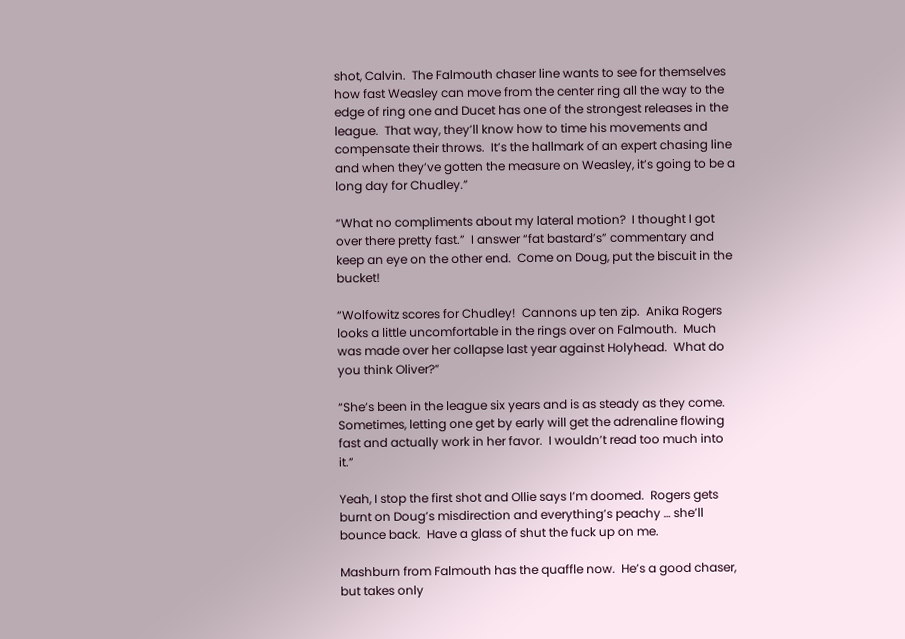shot, Calvin.  The Falmouth chaser line wants to see for themselves how fast Weasley can move from the center ring all the way to the edge of ring one and Ducet has one of the strongest releases in the league.  That way, they’ll know how to time his movements and compensate their throws.  It’s the hallmark of an expert chasing line and when they’ve gotten the measure on Weasley, it’s going to be a long day for Chudley.”

“What no compliments about my lateral motion?  I thought I got over there pretty fast.”  I answer “fat bastard’s” commentary and keep an eye on the other end.  Come on Doug, put the biscuit in the bucket!

“Wolfowitz scores for Chudley!  Cannons up ten zip.  Anika Rogers looks a little uncomfortable in the rings over on Falmouth.  Much was made over her collapse last year against Holyhead.  What do you think Oliver?”

“She’s been in the league six years and is as steady as they come.  Sometimes, letting one get by early will get the adrenaline flowing fast and actually work in her favor.  I wouldn’t read too much into it.”

Yeah, I stop the first shot and Ollie says I’m doomed.  Rogers gets burnt on Doug’s misdirection and everything’s peachy … she’ll bounce back.  Have a glass of shut the fuck up on me.

Mashburn from Falmouth has the quaffle now.  He’s a good chaser, but takes only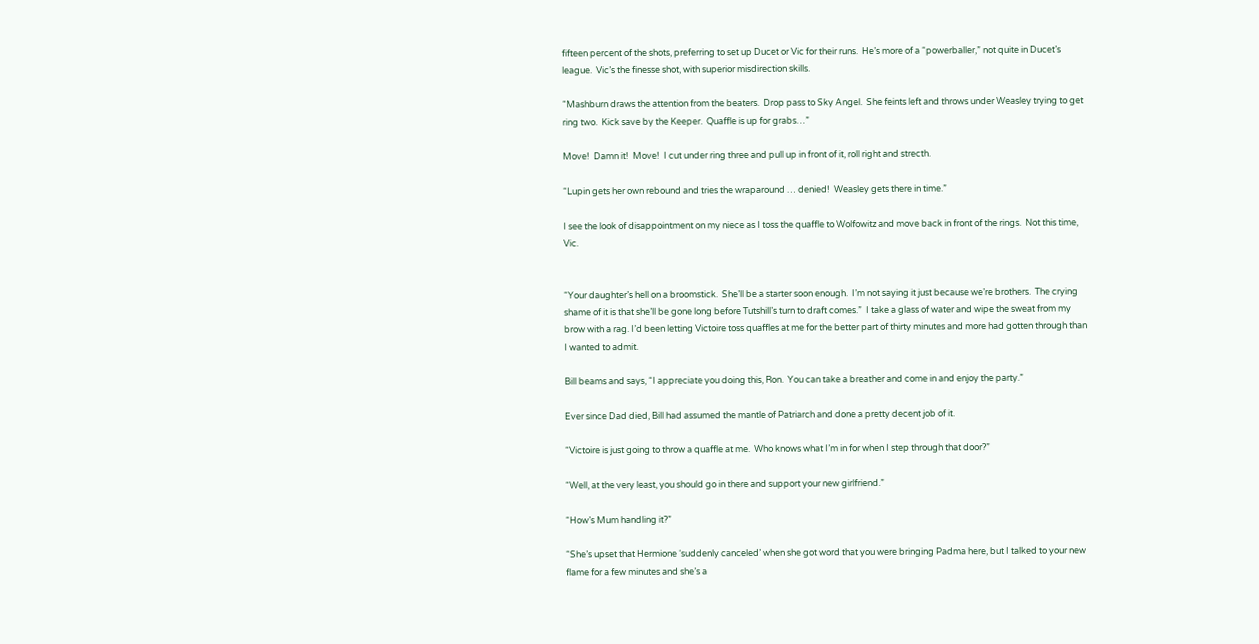fifteen percent of the shots, preferring to set up Ducet or Vic for their runs.  He’s more of a “powerballer,” not quite in Ducet’s league.  Vic’s the finesse shot, with superior misdirection skills.

“Mashburn draws the attention from the beaters.  Drop pass to Sky Angel.  She feints left and throws under Weasley trying to get ring two.  Kick save by the Keeper.  Quaffle is up for grabs…”

Move!  Damn it!  Move!  I cut under ring three and pull up in front of it, roll right and strecth.

“Lupin gets her own rebound and tries the wraparound … denied!  Weasley gets there in time.”

I see the look of disappointment on my niece as I toss the quaffle to Wolfowitz and move back in front of the rings.  Not this time, Vic.


“Your daughter’s hell on a broomstick.  She’ll be a starter soon enough.  I’m not saying it just because we’re brothers.  The crying shame of it is that she’ll be gone long before Tutshill’s turn to draft comes.”  I take a glass of water and wipe the sweat from my brow with a rag. I’d been letting Victoire toss quaffles at me for the better part of thirty minutes and more had gotten through than I wanted to admit.

Bill beams and says, “I appreciate you doing this, Ron.  You can take a breather and come in and enjoy the party.”

Ever since Dad died, Bill had assumed the mantle of Patriarch and done a pretty decent job of it.

“Victoire is just going to throw a quaffle at me.  Who knows what I’m in for when I step through that door?”

“Well, at the very least, you should go in there and support your new girlfriend.”

“How’s Mum handling it?”

“She’s upset that Hermione ‘suddenly canceled’ when she got word that you were bringing Padma here, but I talked to your new flame for a few minutes and she’s a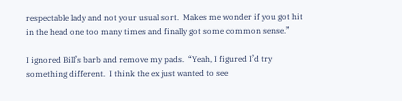respectable lady and not your usual sort.  Makes me wonder if you got hit in the head one too many times and finally got some common sense.”

I ignored Bill’s barb and remove my pads.  “Yeah, I figured I’d try something different.  I think the ex just wanted to see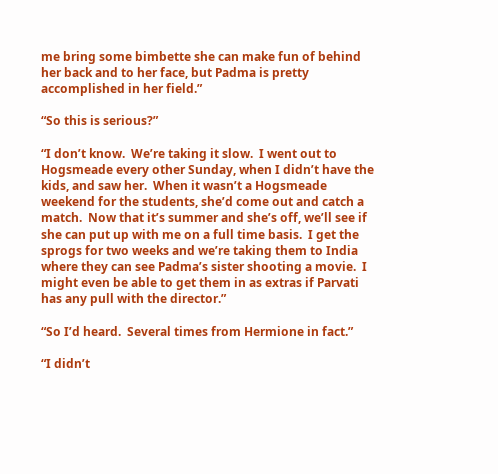me bring some bimbette she can make fun of behind her back and to her face, but Padma is pretty accomplished in her field.”

“So this is serious?”

“I don’t know.  We’re taking it slow.  I went out to Hogsmeade every other Sunday, when I didn’t have the kids, and saw her.  When it wasn’t a Hogsmeade weekend for the students, she’d come out and catch a match.  Now that it’s summer and she’s off, we’ll see if she can put up with me on a full time basis.  I get the sprogs for two weeks and we’re taking them to India where they can see Padma’s sister shooting a movie.  I might even be able to get them in as extras if Parvati has any pull with the director.”

“So I’d heard.  Several times from Hermione in fact.”

“I didn’t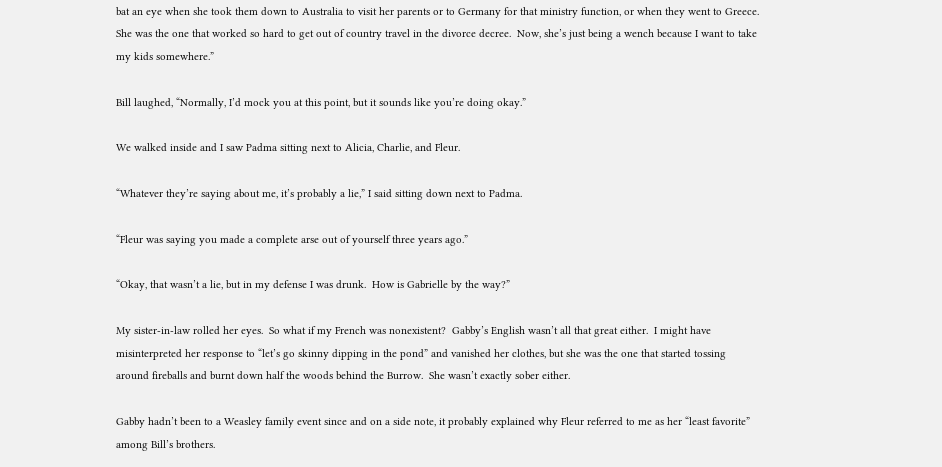bat an eye when she took them down to Australia to visit her parents or to Germany for that ministry function, or when they went to Greece.  She was the one that worked so hard to get out of country travel in the divorce decree.  Now, she’s just being a wench because I want to take my kids somewhere.”

Bill laughed, “Normally, I’d mock you at this point, but it sounds like you’re doing okay.”

We walked inside and I saw Padma sitting next to Alicia, Charlie, and Fleur.

“Whatever they’re saying about me, it’s probably a lie,” I said sitting down next to Padma.

“Fleur was saying you made a complete arse out of yourself three years ago.”

“Okay, that wasn’t a lie, but in my defense I was drunk.  How is Gabrielle by the way?”

My sister-in-law rolled her eyes.  So what if my French was nonexistent?  Gabby’s English wasn’t all that great either.  I might have misinterpreted her response to “let’s go skinny dipping in the pond” and vanished her clothes, but she was the one that started tossing around fireballs and burnt down half the woods behind the Burrow.  She wasn’t exactly sober either.

Gabby hadn’t been to a Weasley family event since and on a side note, it probably explained why Fleur referred to me as her “least favorite” among Bill’s brothers.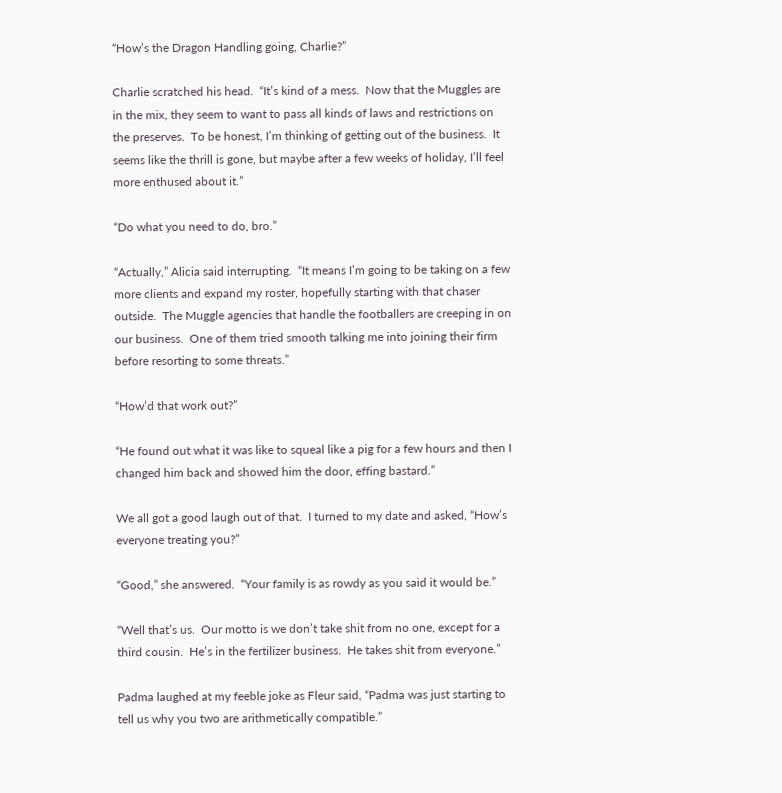“How’s the Dragon Handling going, Charlie?”

Charlie scratched his head.  “It’s kind of a mess.  Now that the Muggles are in the mix, they seem to want to pass all kinds of laws and restrictions on the preserves.  To be honest, I’m thinking of getting out of the business.  It seems like the thrill is gone, but maybe after a few weeks of holiday, I’ll feel more enthused about it.”

“Do what you need to do, bro.”

“Actually,” Alicia said interrupting.  “It means I’m going to be taking on a few more clients and expand my roster, hopefully starting with that chaser outside.  The Muggle agencies that handle the footballers are creeping in on our business.  One of them tried smooth talking me into joining their firm before resorting to some threats.”

“How’d that work out?”

“He found out what it was like to squeal like a pig for a few hours and then I changed him back and showed him the door, effing bastard.”

We all got a good laugh out of that.  I turned to my date and asked, “How’s everyone treating you?”

“Good,” she answered.  “Your family is as rowdy as you said it would be.”

“Well that’s us.  Our motto is we don’t take shit from no one, except for a third cousin.  He’s in the fertilizer business.  He takes shit from everyone.”

Padma laughed at my feeble joke as Fleur said, “Padma was just starting to tell us why you two are arithmetically compatible.”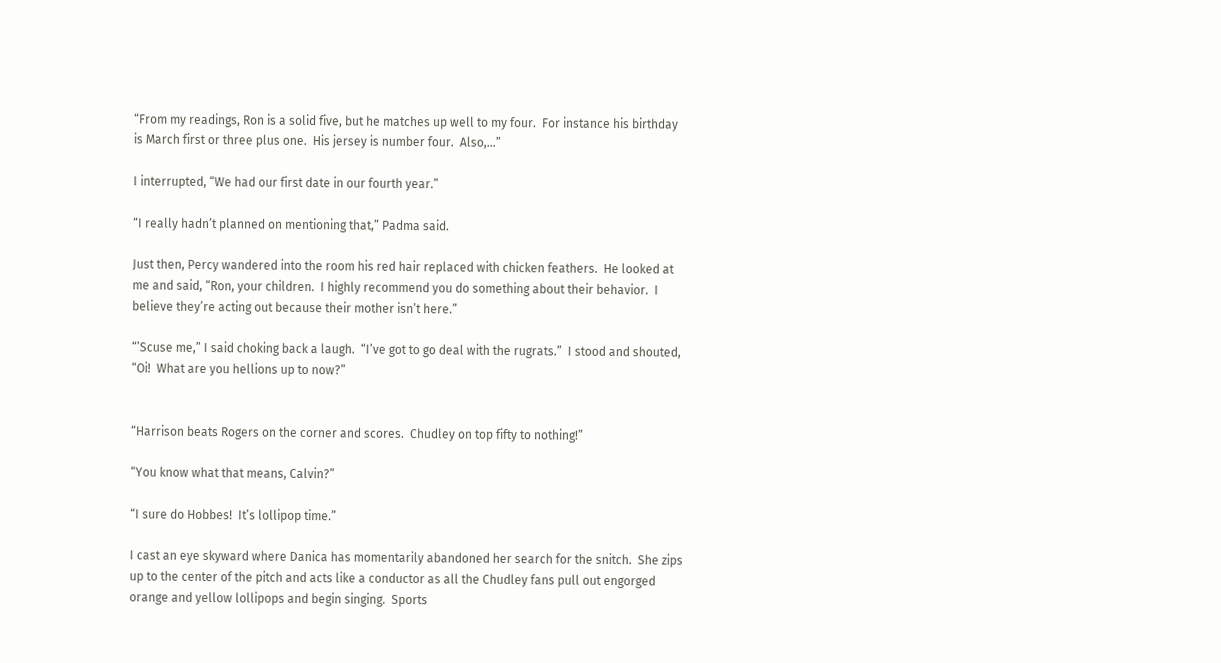“From my readings, Ron is a solid five, but he matches up well to my four.  For instance his birthday is March first or three plus one.  His jersey is number four.  Also,…”

I interrupted, “We had our first date in our fourth year.”

“I really hadn’t planned on mentioning that,” Padma said.

Just then, Percy wandered into the room his red hair replaced with chicken feathers.  He looked at me and said, “Ron, your children.  I highly recommend you do something about their behavior.  I believe they’re acting out because their mother isn’t here.”

“’Scuse me,” I said choking back a laugh.  “I’ve got to go deal with the rugrats.”  I stood and shouted, “Oi!  What are you hellions up to now?”


“Harrison beats Rogers on the corner and scores.  Chudley on top fifty to nothing!”

“You know what that means, Calvin?”

“I sure do Hobbes!  It’s lollipop time.”

I cast an eye skyward where Danica has momentarily abandoned her search for the snitch.  She zips up to the center of the pitch and acts like a conductor as all the Chudley fans pull out engorged orange and yellow lollipops and begin singing.  Sports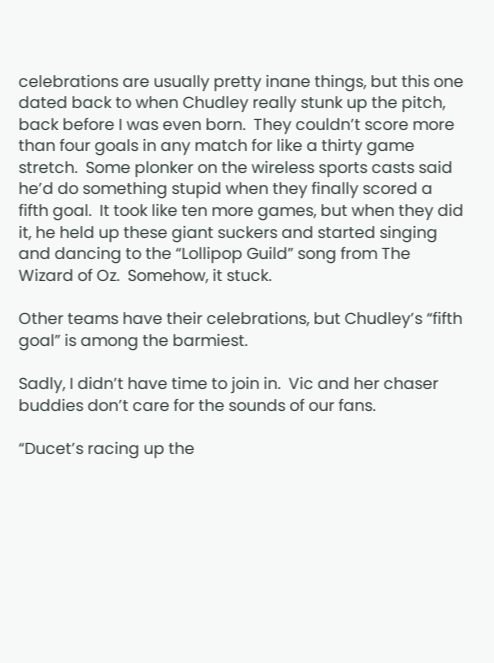celebrations are usually pretty inane things, but this one dated back to when Chudley really stunk up the pitch, back before I was even born.  They couldn’t score more than four goals in any match for like a thirty game stretch.  Some plonker on the wireless sports casts said he’d do something stupid when they finally scored a fifth goal.  It took like ten more games, but when they did it, he held up these giant suckers and started singing and dancing to the “Lollipop Guild” song from The Wizard of Oz.  Somehow, it stuck.

Other teams have their celebrations, but Chudley’s “fifth goal” is among the barmiest.

Sadly, I didn’t have time to join in.  Vic and her chaser buddies don’t care for the sounds of our fans.

“Ducet’s racing up the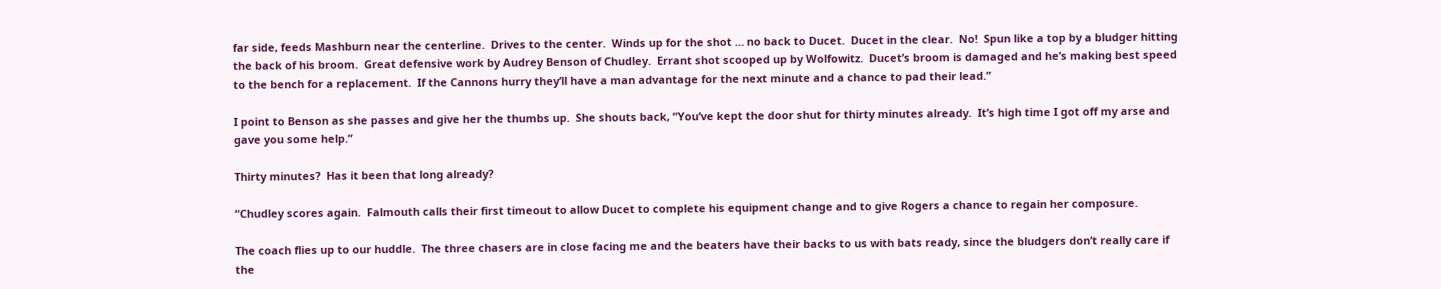far side, feeds Mashburn near the centerline.  Drives to the center.  Winds up for the shot … no back to Ducet.  Ducet in the clear.  No!  Spun like a top by a bludger hitting the back of his broom.  Great defensive work by Audrey Benson of Chudley.  Errant shot scooped up by Wolfowitz.  Ducet’s broom is damaged and he’s making best speed to the bench for a replacement.  If the Cannons hurry they’ll have a man advantage for the next minute and a chance to pad their lead.”

I point to Benson as she passes and give her the thumbs up.  She shouts back, “You’ve kept the door shut for thirty minutes already.  It’s high time I got off my arse and gave you some help.”

Thirty minutes?  Has it been that long already?

“Chudley scores again.  Falmouth calls their first timeout to allow Ducet to complete his equipment change and to give Rogers a chance to regain her composure.

The coach flies up to our huddle.  The three chasers are in close facing me and the beaters have their backs to us with bats ready, since the bludgers don’t really care if the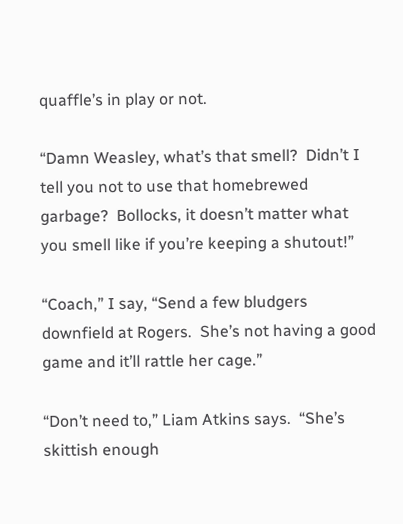quaffle’s in play or not.

“Damn Weasley, what’s that smell?  Didn’t I tell you not to use that homebrewed garbage?  Bollocks, it doesn’t matter what you smell like if you’re keeping a shutout!”

“Coach,” I say, “Send a few bludgers downfield at Rogers.  She’s not having a good game and it’ll rattle her cage.”

“Don’t need to,” Liam Atkins says.  “She’s skittish enough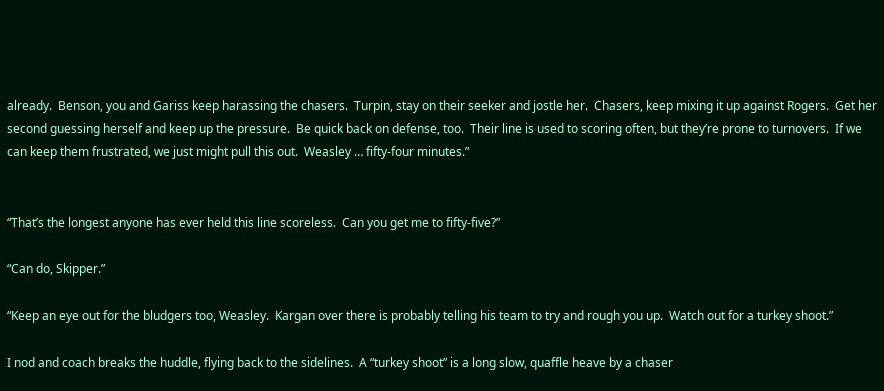already.  Benson, you and Gariss keep harassing the chasers.  Turpin, stay on their seeker and jostle her.  Chasers, keep mixing it up against Rogers.  Get her second guessing herself and keep up the pressure.  Be quick back on defense, too.  Their line is used to scoring often, but they’re prone to turnovers.  If we can keep them frustrated, we just might pull this out.  Weasley … fifty-four minutes.”


“That’s the longest anyone has ever held this line scoreless.  Can you get me to fifty-five?”

“Can do, Skipper.”

“Keep an eye out for the bludgers too, Weasley.  Kargan over there is probably telling his team to try and rough you up.  Watch out for a turkey shoot.”

I nod and coach breaks the huddle, flying back to the sidelines.  A “turkey shoot” is a long slow, quaffle heave by a chaser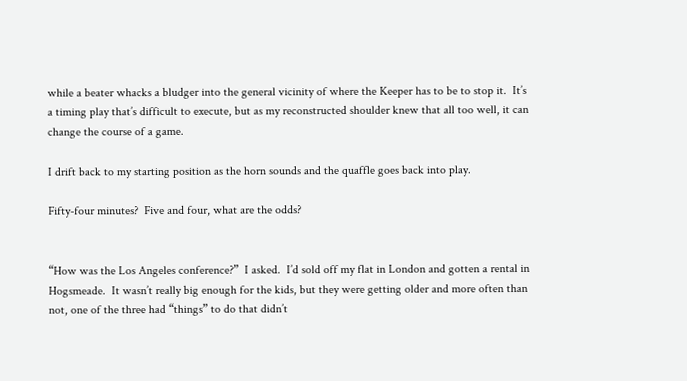while a beater whacks a bludger into the general vicinity of where the Keeper has to be to stop it.  It’s a timing play that’s difficult to execute, but as my reconstructed shoulder knew that all too well, it can change the course of a game.

I drift back to my starting position as the horn sounds and the quaffle goes back into play.

Fifty-four minutes?  Five and four, what are the odds?


“How was the Los Angeles conference?”  I asked.  I’d sold off my flat in London and gotten a rental in Hogsmeade.  It wasn’t really big enough for the kids, but they were getting older and more often than not, one of the three had “things” to do that didn’t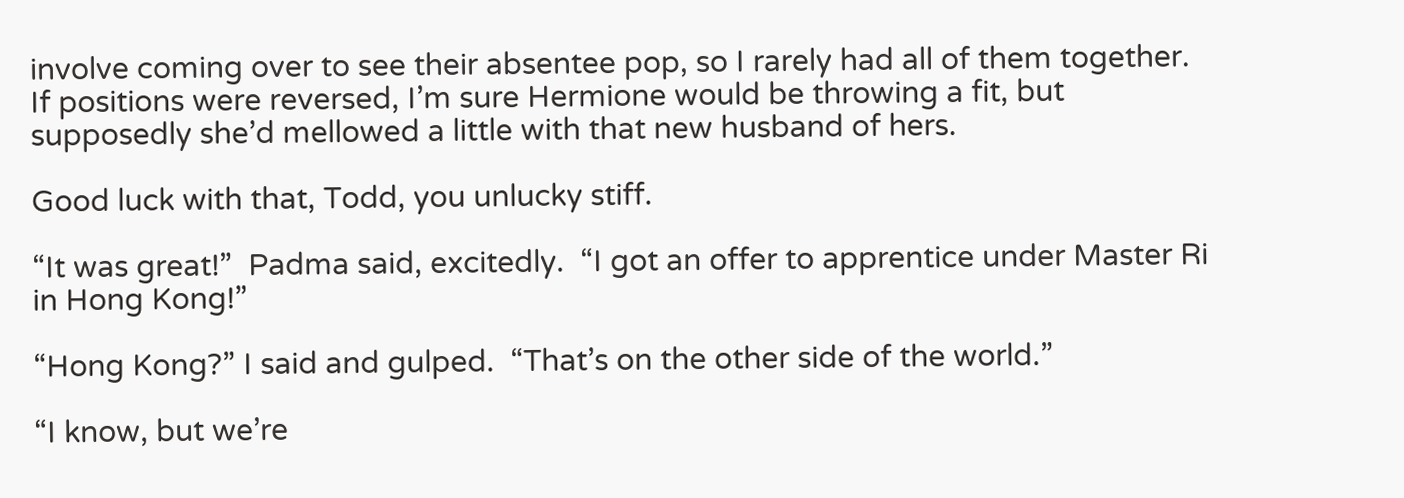involve coming over to see their absentee pop, so I rarely had all of them together.  If positions were reversed, I’m sure Hermione would be throwing a fit, but supposedly she’d mellowed a little with that new husband of hers.

Good luck with that, Todd, you unlucky stiff.

“It was great!”  Padma said, excitedly.  “I got an offer to apprentice under Master Ri in Hong Kong!”

“Hong Kong?” I said and gulped.  “That’s on the other side of the world.”

“I know, but we’re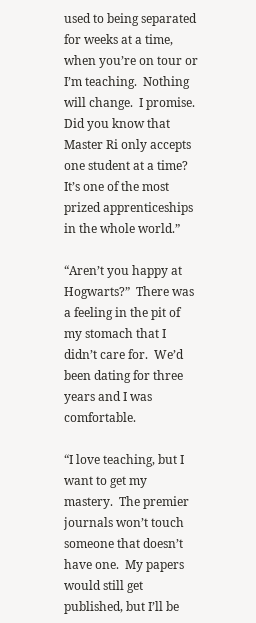used to being separated for weeks at a time, when you’re on tour or I’m teaching.  Nothing will change.  I promise.  Did you know that Master Ri only accepts one student at a time?  It’s one of the most prized apprenticeships in the whole world.”

“Aren’t you happy at Hogwarts?”  There was a feeling in the pit of my stomach that I didn’t care for.  We’d been dating for three years and I was comfortable.

“I love teaching, but I want to get my mastery.  The premier journals won’t touch someone that doesn’t have one.  My papers would still get published, but I’ll be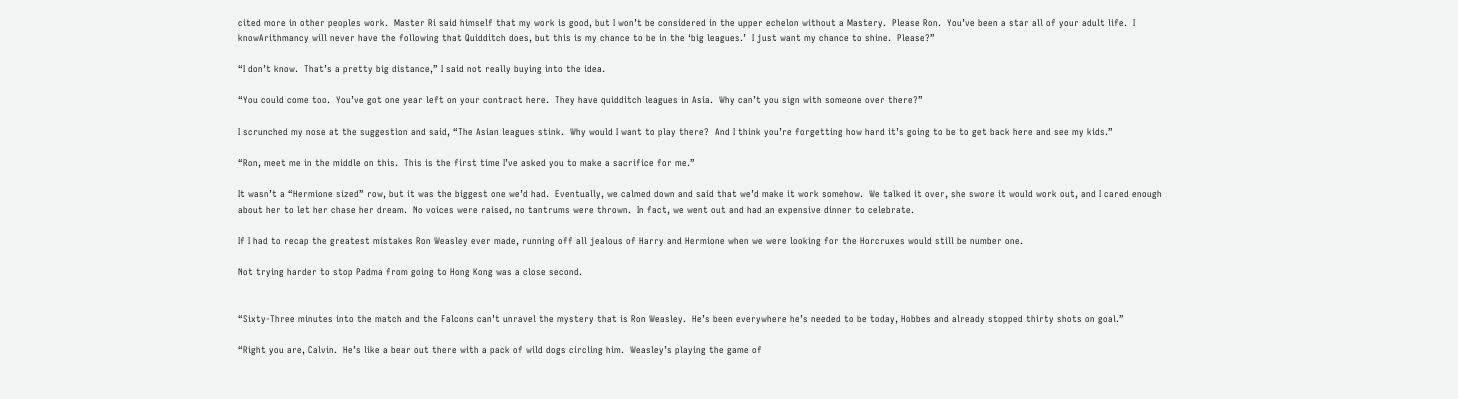cited more in other peoples work.  Master Ri said himself that my work is good, but I won’t be considered in the upper echelon without a Mastery.  Please Ron.  You’ve been a star all of your adult life.  I knowArithmancy will never have the following that Quidditch does, but this is my chance to be in the ‘big leagues.’  I just want my chance to shine.  Please?”

“I don’t know.  That’s a pretty big distance,” I said not really buying into the idea.

“You could come too.  You’ve got one year left on your contract here.  They have quidditch leagues in Asia.  Why can’t you sign with someone over there?”

I scrunched my nose at the suggestion and said, “The Asian leagues stink.  Why would I want to play there?  And I think you’re forgetting how hard it’s going to be to get back here and see my kids.”

“Ron, meet me in the middle on this.  This is the first time I’ve asked you to make a sacrifice for me.”

It wasn’t a “Hermione sized” row, but it was the biggest one we’d had.  Eventually, we calmed down and said that we’d make it work somehow.  We talked it over, she swore it would work out, and I cared enough about her to let her chase her dream.  No voices were raised, no tantrums were thrown.  In fact, we went out and had an expensive dinner to celebrate.

If I had to recap the greatest mistakes Ron Weasley ever made, running off all jealous of Harry and Hermione when we were looking for the Horcruxes would still be number one.

Not trying harder to stop Padma from going to Hong Kong was a close second.


“Sixty-Three minutes into the match and the Falcons can’t unravel the mystery that is Ron Weasley.  He’s been everywhere he’s needed to be today, Hobbes and already stopped thirty shots on goal.”

“Right you are, Calvin.  He’s like a bear out there with a pack of wild dogs circling him.  Weasley’s playing the game of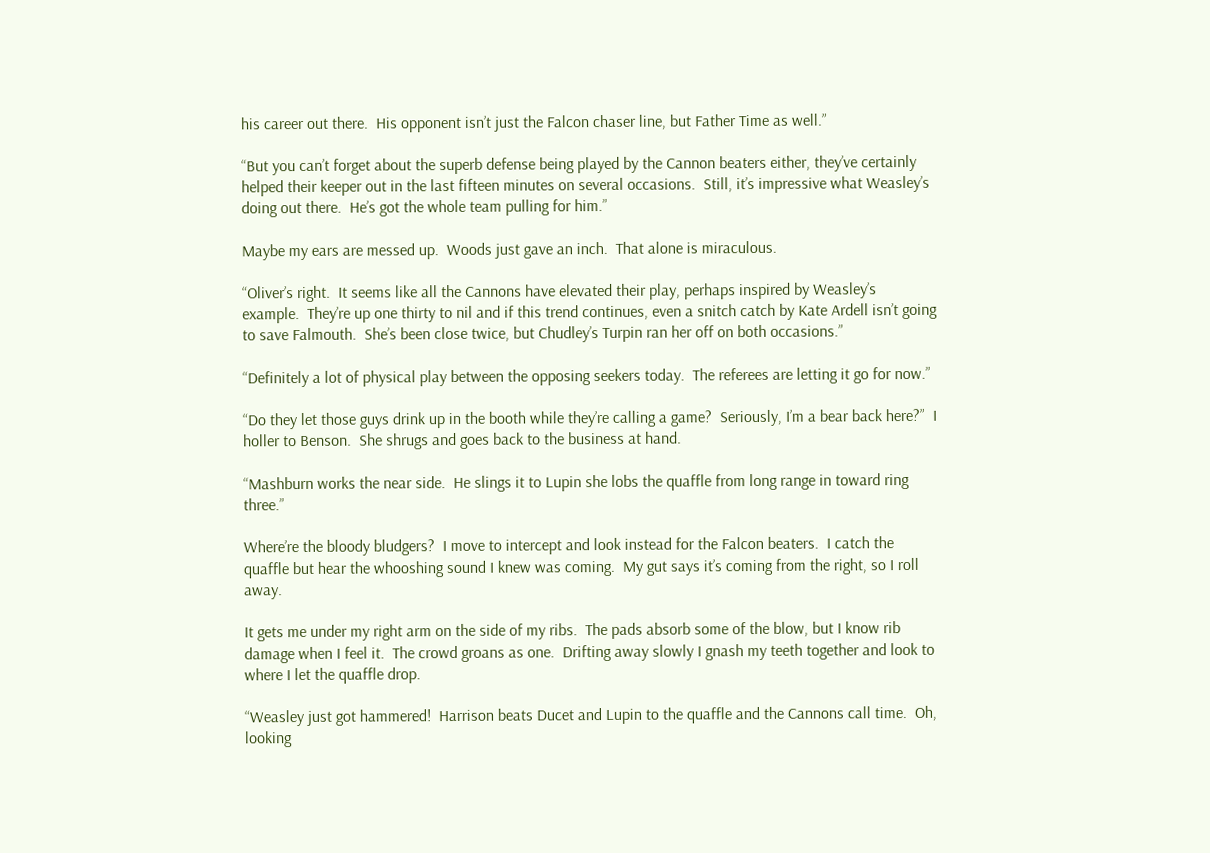his career out there.  His opponent isn’t just the Falcon chaser line, but Father Time as well.”

“But you can’t forget about the superb defense being played by the Cannon beaters either, they’ve certainly helped their keeper out in the last fifteen minutes on several occasions.  Still, it’s impressive what Weasley’s doing out there.  He’s got the whole team pulling for him.”

Maybe my ears are messed up.  Woods just gave an inch.  That alone is miraculous.

“Oliver’s right.  It seems like all the Cannons have elevated their play, perhaps inspired by Weasley’s example.  They’re up one thirty to nil and if this trend continues, even a snitch catch by Kate Ardell isn’t going to save Falmouth.  She’s been close twice, but Chudley’s Turpin ran her off on both occasions.”

“Definitely a lot of physical play between the opposing seekers today.  The referees are letting it go for now.”

“Do they let those guys drink up in the booth while they’re calling a game?  Seriously, I’m a bear back here?”  I holler to Benson.  She shrugs and goes back to the business at hand.

“Mashburn works the near side.  He slings it to Lupin she lobs the quaffle from long range in toward ring three.”

Where’re the bloody bludgers?  I move to intercept and look instead for the Falcon beaters.  I catch the quaffle but hear the whooshing sound I knew was coming.  My gut says it’s coming from the right, so I roll away.

It gets me under my right arm on the side of my ribs.  The pads absorb some of the blow, but I know rib damage when I feel it.  The crowd groans as one.  Drifting away slowly I gnash my teeth together and look to where I let the quaffle drop.

“Weasley just got hammered!  Harrison beats Ducet and Lupin to the quaffle and the Cannons call time.  Oh, looking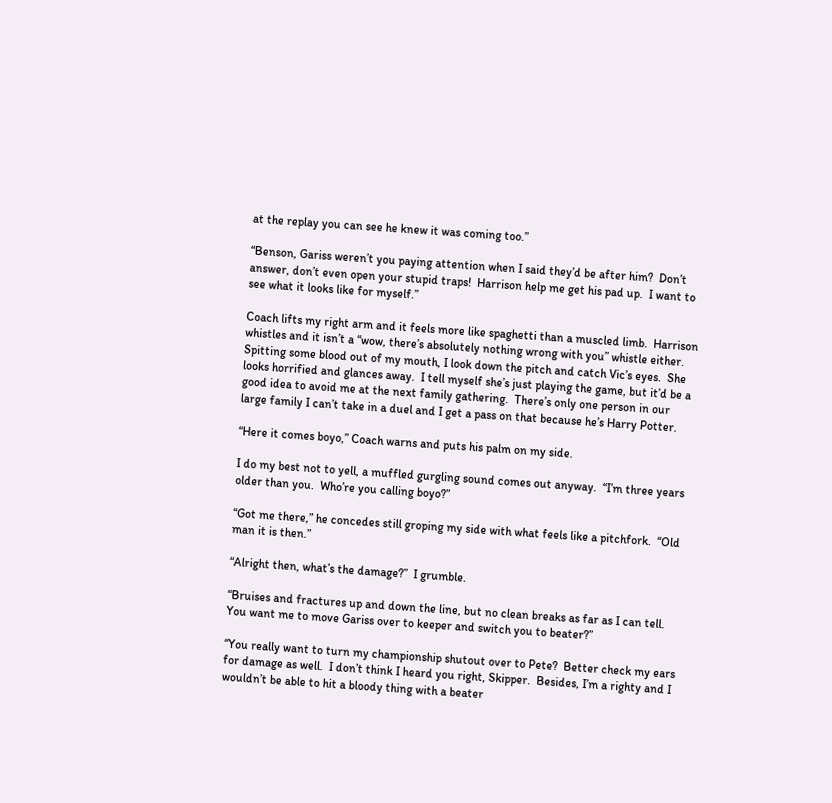at the replay you can see he knew it was coming too.”

“Benson, Gariss weren’t you paying attention when I said they’d be after him?  Don’t answer, don’t even open your stupid traps!  Harrison help me get his pad up.  I want to see what it looks like for myself.”

Coach lifts my right arm and it feels more like spaghetti than a muscled limb.  Harrison whistles and it isn’t a “wow, there’s absolutely nothing wrong with you” whistle either.  Spitting some blood out of my mouth, I look down the pitch and catch Vic’s eyes.  She looks horrified and glances away.  I tell myself she’s just playing the game, but it’d be a good idea to avoid me at the next family gathering.  There’s only one person in our large family I can’t take in a duel and I get a pass on that because he’s Harry Potter.

“Here it comes boyo,” Coach warns and puts his palm on my side.

I do my best not to yell, a muffled gurgling sound comes out anyway.  “I’m three years older than you.  Who’re you calling boyo?”

“Got me there,” he concedes still groping my side with what feels like a pitchfork.  “Old man it is then.”

“Alright then, what’s the damage?”  I grumble.

“Bruises and fractures up and down the line, but no clean breaks as far as I can tell.  You want me to move Gariss over to keeper and switch you to beater?”

“You really want to turn my championship shutout over to Pete?  Better check my ears for damage as well.  I don’t think I heard you right, Skipper.  Besides, I’m a righty and I wouldn’t be able to hit a bloody thing with a beater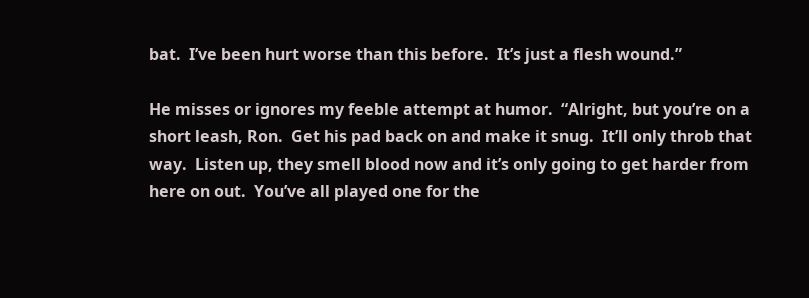bat.  I’ve been hurt worse than this before.  It’s just a flesh wound.”

He misses or ignores my feeble attempt at humor.  “Alright, but you’re on a short leash, Ron.  Get his pad back on and make it snug.  It’ll only throb that way.  Listen up, they smell blood now and it’s only going to get harder from here on out.  You’ve all played one for the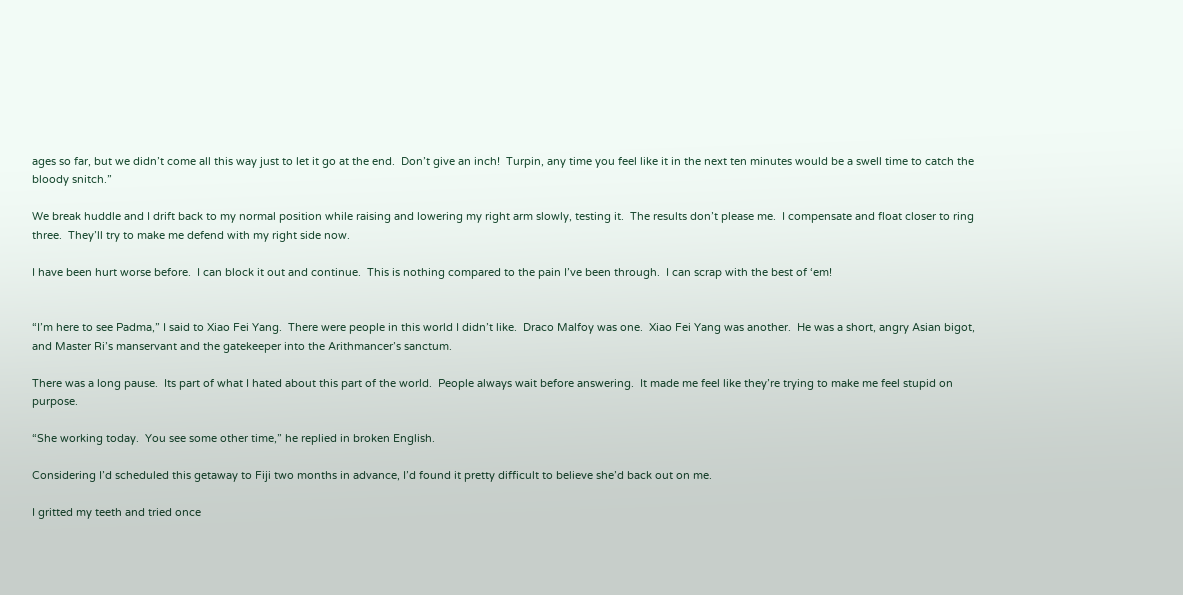ages so far, but we didn’t come all this way just to let it go at the end.  Don’t give an inch!  Turpin, any time you feel like it in the next ten minutes would be a swell time to catch the bloody snitch.”

We break huddle and I drift back to my normal position while raising and lowering my right arm slowly, testing it.  The results don’t please me.  I compensate and float closer to ring three.  They’ll try to make me defend with my right side now.

I have been hurt worse before.  I can block it out and continue.  This is nothing compared to the pain I’ve been through.  I can scrap with the best of ‘em!


“I’m here to see Padma,” I said to Xiao Fei Yang.  There were people in this world I didn’t like.  Draco Malfoy was one.  Xiao Fei Yang was another.  He was a short, angry Asian bigot, and Master Ri’s manservant and the gatekeeper into the Arithmancer’s sanctum.

There was a long pause.  Its part of what I hated about this part of the world.  People always wait before answering.  It made me feel like they’re trying to make me feel stupid on purpose.

“She working today.  You see some other time,” he replied in broken English.

Considering I’d scheduled this getaway to Fiji two months in advance, I’d found it pretty difficult to believe she’d back out on me.

I gritted my teeth and tried once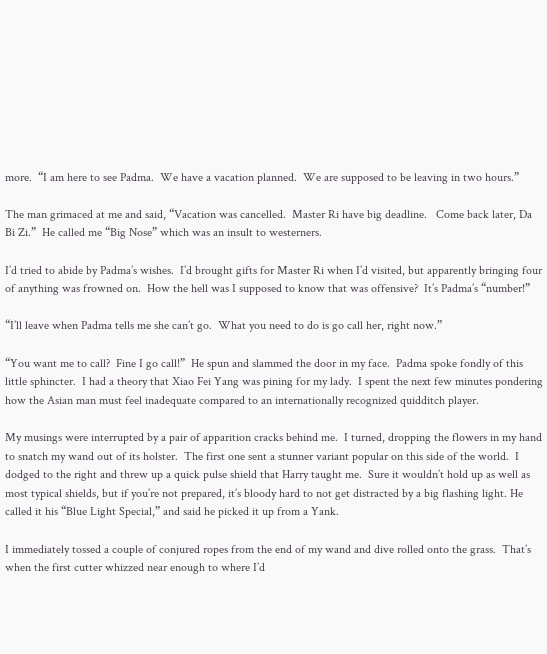more.  “I am here to see Padma.  We have a vacation planned.  We are supposed to be leaving in two hours.”

The man grimaced at me and said, “Vacation was cancelled.  Master Ri have big deadline.   Come back later, Da Bi Zi.”  He called me “Big Nose” which was an insult to westerners.

I’d tried to abide by Padma’s wishes.  I’d brought gifts for Master Ri when I’d visited, but apparently bringing four of anything was frowned on.  How the hell was I supposed to know that was offensive?  It’s Padma’s “number!”

“I’ll leave when Padma tells me she can’t go.  What you need to do is go call her, right now.”

“You want me to call?  Fine I go call!”  He spun and slammed the door in my face.  Padma spoke fondly of this little sphincter.  I had a theory that Xiao Fei Yang was pining for my lady.  I spent the next few minutes pondering how the Asian man must feel inadequate compared to an internationally recognized quidditch player.

My musings were interrupted by a pair of apparition cracks behind me.  I turned, dropping the flowers in my hand to snatch my wand out of its holster.  The first one sent a stunner variant popular on this side of the world.  I dodged to the right and threw up a quick pulse shield that Harry taught me.  Sure it wouldn’t hold up as well as most typical shields, but if you’re not prepared, it’s bloody hard to not get distracted by a big flashing light. He called it his “Blue Light Special,” and said he picked it up from a Yank.

I immediately tossed a couple of conjured ropes from the end of my wand and dive rolled onto the grass.  That’s when the first cutter whizzed near enough to where I’d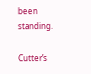been standing.

Cutter’s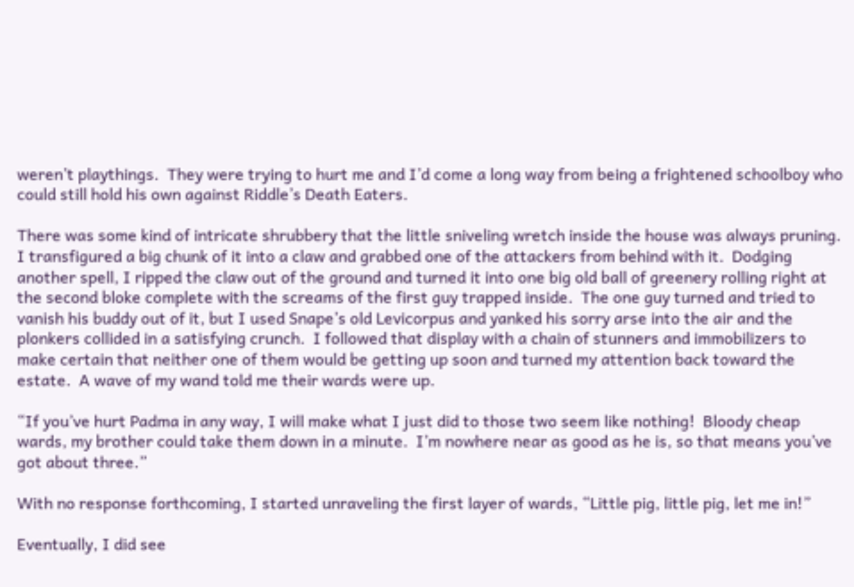weren’t playthings.  They were trying to hurt me and I’d come a long way from being a frightened schoolboy who could still hold his own against Riddle’s Death Eaters.

There was some kind of intricate shrubbery that the little sniveling wretch inside the house was always pruning.  I transfigured a big chunk of it into a claw and grabbed one of the attackers from behind with it.  Dodging another spell, I ripped the claw out of the ground and turned it into one big old ball of greenery rolling right at the second bloke complete with the screams of the first guy trapped inside.  The one guy turned and tried to vanish his buddy out of it, but I used Snape’s old Levicorpus and yanked his sorry arse into the air and the plonkers collided in a satisfying crunch.  I followed that display with a chain of stunners and immobilizers to make certain that neither one of them would be getting up soon and turned my attention back toward the estate.  A wave of my wand told me their wards were up.

“If you’ve hurt Padma in any way, I will make what I just did to those two seem like nothing!  Bloody cheap wards, my brother could take them down in a minute.  I’m nowhere near as good as he is, so that means you’ve got about three.”

With no response forthcoming, I started unraveling the first layer of wards, “Little pig, little pig, let me in!”

Eventually, I did see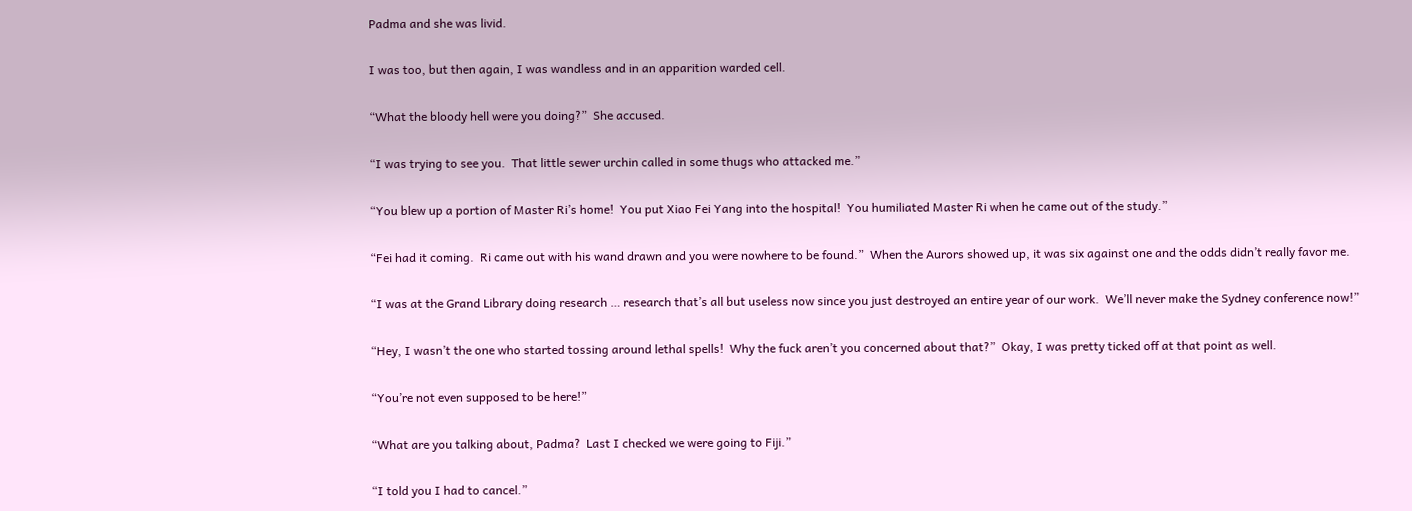Padma and she was livid.

I was too, but then again, I was wandless and in an apparition warded cell.

“What the bloody hell were you doing?”  She accused.

“I was trying to see you.  That little sewer urchin called in some thugs who attacked me.”

“You blew up a portion of Master Ri’s home!  You put Xiao Fei Yang into the hospital!  You humiliated Master Ri when he came out of the study.”

“Fei had it coming.  Ri came out with his wand drawn and you were nowhere to be found.”  When the Aurors showed up, it was six against one and the odds didn’t really favor me.

“I was at the Grand Library doing research … research that’s all but useless now since you just destroyed an entire year of our work.  We’ll never make the Sydney conference now!”

“Hey, I wasn’t the one who started tossing around lethal spells!  Why the fuck aren’t you concerned about that?”  Okay, I was pretty ticked off at that point as well.

“You’re not even supposed to be here!”

“What are you talking about, Padma?  Last I checked we were going to Fiji.”

“I told you I had to cancel.”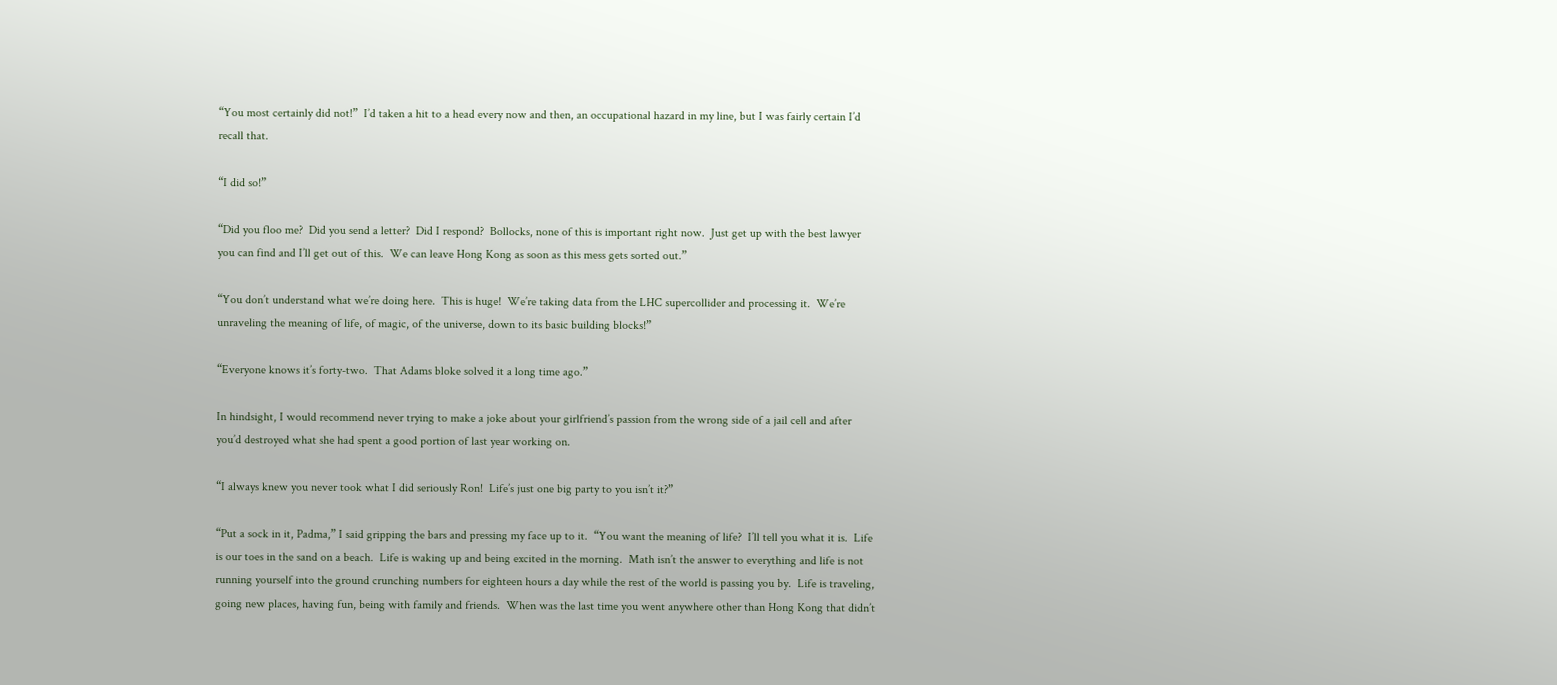“You most certainly did not!”  I’d taken a hit to a head every now and then, an occupational hazard in my line, but I was fairly certain I’d recall that.

“I did so!”

“Did you floo me?  Did you send a letter?  Did I respond?  Bollocks, none of this is important right now.  Just get up with the best lawyer you can find and I’ll get out of this.  We can leave Hong Kong as soon as this mess gets sorted out.”

“You don’t understand what we’re doing here.  This is huge!  We’re taking data from the LHC supercollider and processing it.  We’re unraveling the meaning of life, of magic, of the universe, down to its basic building blocks!”

“Everyone knows it’s forty-two.  That Adams bloke solved it a long time ago.”

In hindsight, I would recommend never trying to make a joke about your girlfriend’s passion from the wrong side of a jail cell and after you’d destroyed what she had spent a good portion of last year working on.

“I always knew you never took what I did seriously Ron!  Life’s just one big party to you isn’t it?”

“Put a sock in it, Padma,” I said gripping the bars and pressing my face up to it.  “You want the meaning of life?  I’ll tell you what it is.  Life is our toes in the sand on a beach.  Life is waking up and being excited in the morning.  Math isn’t the answer to everything and life is not running yourself into the ground crunching numbers for eighteen hours a day while the rest of the world is passing you by.  Life is traveling, going new places, having fun, being with family and friends.  When was the last time you went anywhere other than Hong Kong that didn’t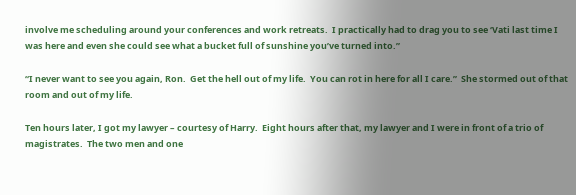involve me scheduling around your conferences and work retreats.  I practically had to drag you to see ‘Vati last time I was here and even she could see what a bucket full of sunshine you’ve turned into.”

“I never want to see you again, Ron.  Get the hell out of my life.  You can rot in here for all I care.”  She stormed out of that room and out of my life.

Ten hours later, I got my lawyer – courtesy of Harry.  Eight hours after that, my lawyer and I were in front of a trio of magistrates.  The two men and one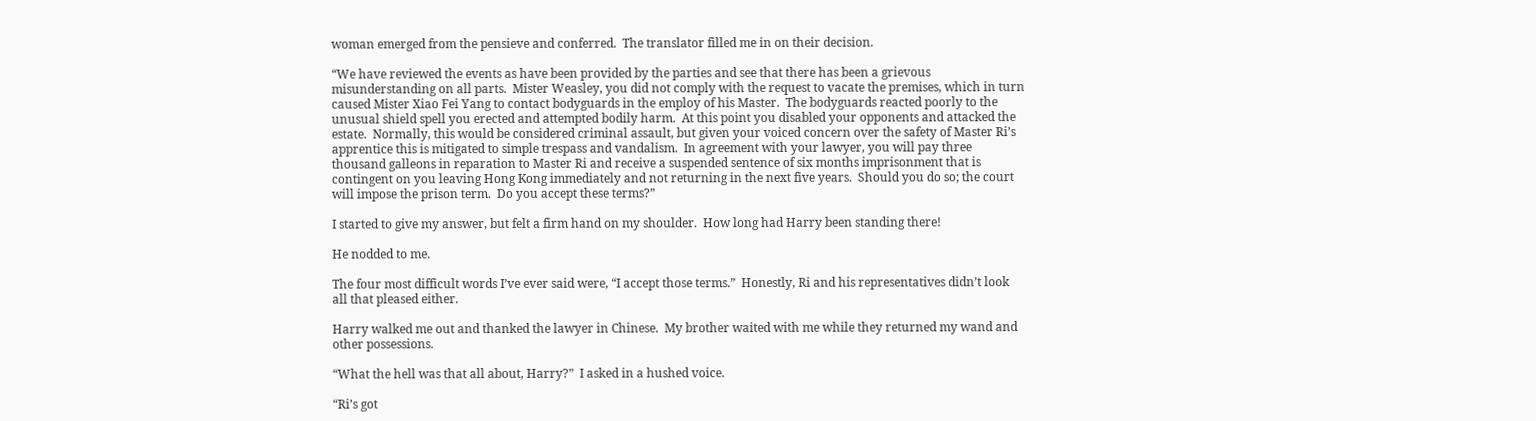woman emerged from the pensieve and conferred.  The translator filled me in on their decision.

“We have reviewed the events as have been provided by the parties and see that there has been a grievous misunderstanding on all parts.  Mister Weasley, you did not comply with the request to vacate the premises, which in turn caused Mister Xiao Fei Yang to contact bodyguards in the employ of his Master.  The bodyguards reacted poorly to the unusual shield spell you erected and attempted bodily harm.  At this point you disabled your opponents and attacked the estate.  Normally, this would be considered criminal assault, but given your voiced concern over the safety of Master Ri’s apprentice this is mitigated to simple trespass and vandalism.  In agreement with your lawyer, you will pay three thousand galleons in reparation to Master Ri and receive a suspended sentence of six months imprisonment that is contingent on you leaving Hong Kong immediately and not returning in the next five years.  Should you do so; the court will impose the prison term.  Do you accept these terms?”

I started to give my answer, but felt a firm hand on my shoulder.  How long had Harry been standing there!

He nodded to me.

The four most difficult words I’ve ever said were, “I accept those terms.”  Honestly, Ri and his representatives didn’t look all that pleased either.

Harry walked me out and thanked the lawyer in Chinese.  My brother waited with me while they returned my wand and other possessions.

“What the hell was that all about, Harry?”  I asked in a hushed voice.

“Ri’s got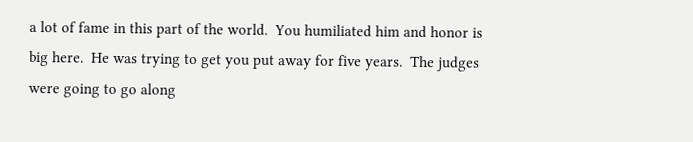a lot of fame in this part of the world.  You humiliated him and honor is big here.  He was trying to get you put away for five years.  The judges were going to go along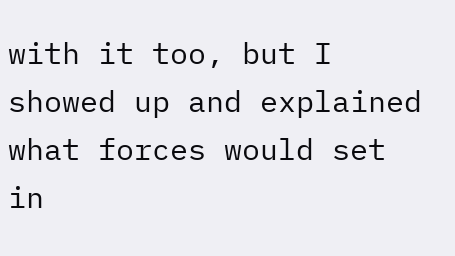with it too, but I showed up and explained what forces would set in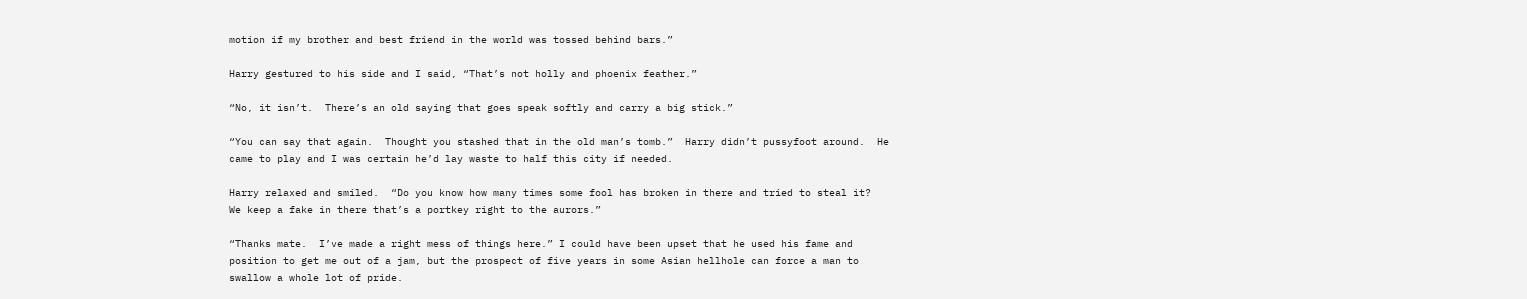motion if my brother and best friend in the world was tossed behind bars.”

Harry gestured to his side and I said, “That’s not holly and phoenix feather.”

“No, it isn’t.  There’s an old saying that goes speak softly and carry a big stick.”

“You can say that again.  Thought you stashed that in the old man’s tomb.”  Harry didn’t pussyfoot around.  He came to play and I was certain he’d lay waste to half this city if needed.

Harry relaxed and smiled.  “Do you know how many times some fool has broken in there and tried to steal it?  We keep a fake in there that’s a portkey right to the aurors.”

“Thanks mate.  I’ve made a right mess of things here.” I could have been upset that he used his fame and position to get me out of a jam, but the prospect of five years in some Asian hellhole can force a man to swallow a whole lot of pride.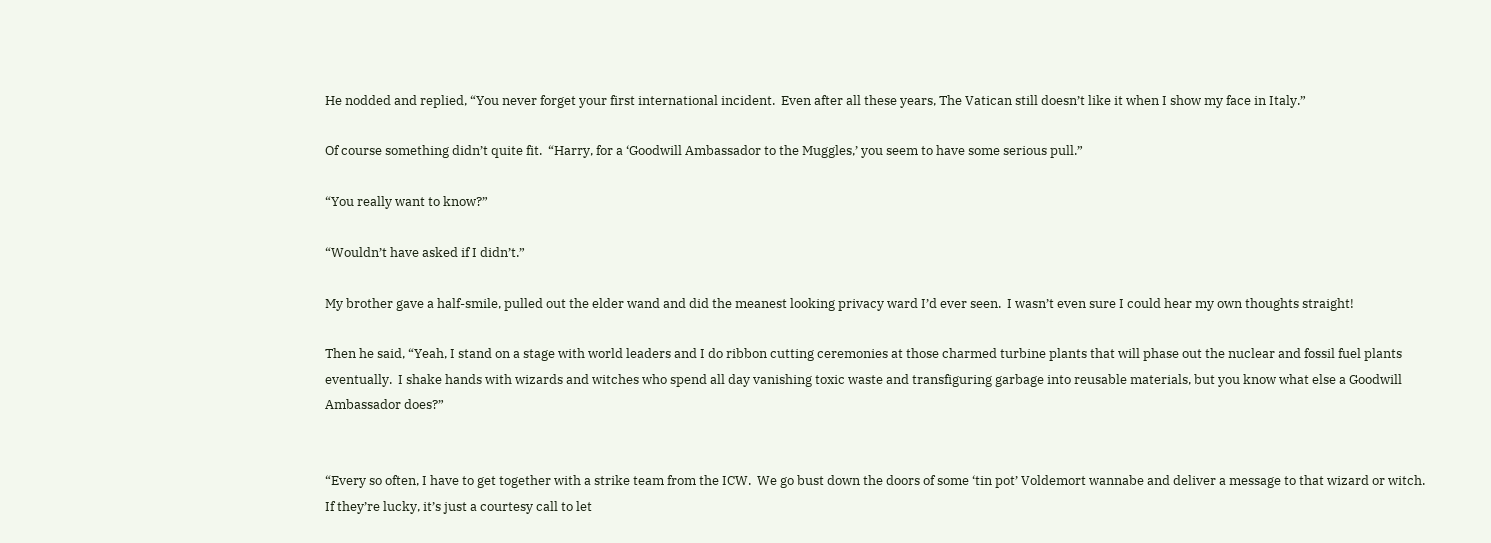He nodded and replied, “You never forget your first international incident.  Even after all these years, The Vatican still doesn’t like it when I show my face in Italy.”

Of course something didn’t quite fit.  “Harry, for a ‘Goodwill Ambassador to the Muggles,’ you seem to have some serious pull.”

“You really want to know?”

“Wouldn’t have asked if I didn’t.”

My brother gave a half-smile, pulled out the elder wand and did the meanest looking privacy ward I’d ever seen.  I wasn’t even sure I could hear my own thoughts straight!

Then he said, “Yeah, I stand on a stage with world leaders and I do ribbon cutting ceremonies at those charmed turbine plants that will phase out the nuclear and fossil fuel plants eventually.  I shake hands with wizards and witches who spend all day vanishing toxic waste and transfiguring garbage into reusable materials, but you know what else a Goodwill Ambassador does?”


“Every so often, I have to get together with a strike team from the ICW.  We go bust down the doors of some ‘tin pot’ Voldemort wannabe and deliver a message to that wizard or witch.  If they’re lucky, it’s just a courtesy call to let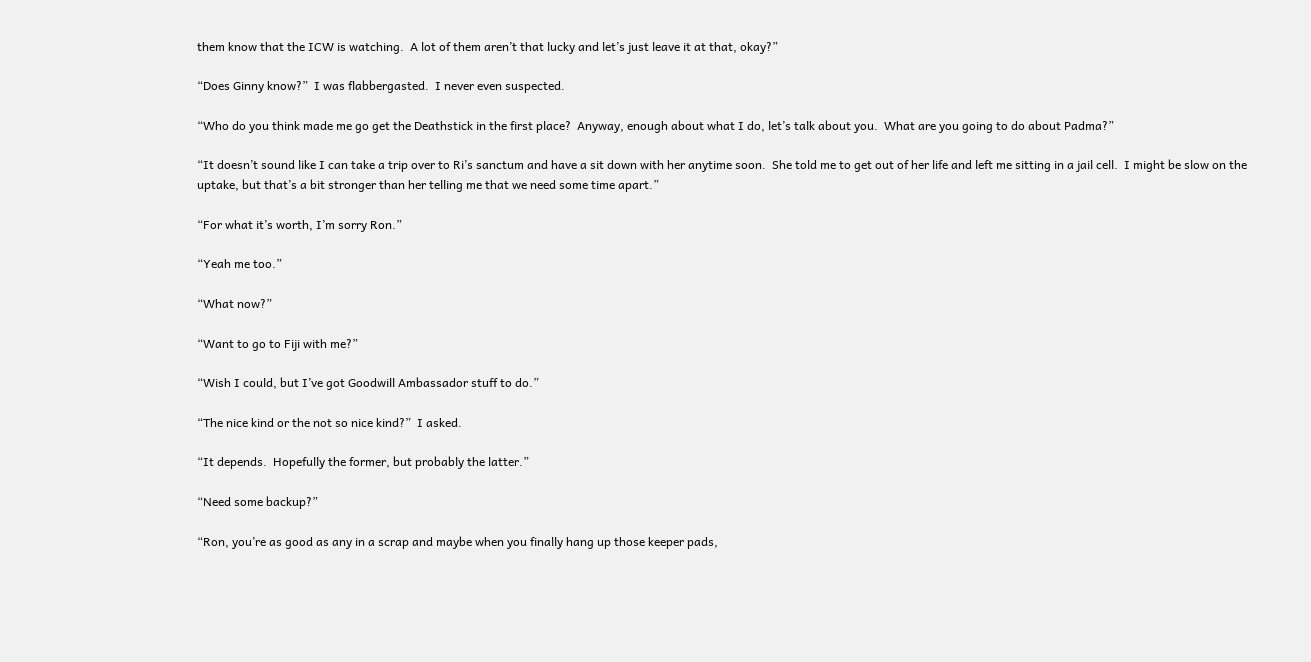them know that the ICW is watching.  A lot of them aren’t that lucky and let’s just leave it at that, okay?”

“Does Ginny know?”  I was flabbergasted.  I never even suspected.

“Who do you think made me go get the Deathstick in the first place?  Anyway, enough about what I do, let’s talk about you.  What are you going to do about Padma?”

“It doesn’t sound like I can take a trip over to Ri’s sanctum and have a sit down with her anytime soon.  She told me to get out of her life and left me sitting in a jail cell.  I might be slow on the uptake, but that’s a bit stronger than her telling me that we need some time apart.”

“For what it’s worth, I’m sorry Ron.”

“Yeah me too.”

“What now?”

“Want to go to Fiji with me?”

“Wish I could, but I’ve got Goodwill Ambassador stuff to do.”

“The nice kind or the not so nice kind?”  I asked.

“It depends.  Hopefully the former, but probably the latter.”

“Need some backup?”

“Ron, you’re as good as any in a scrap and maybe when you finally hang up those keeper pads,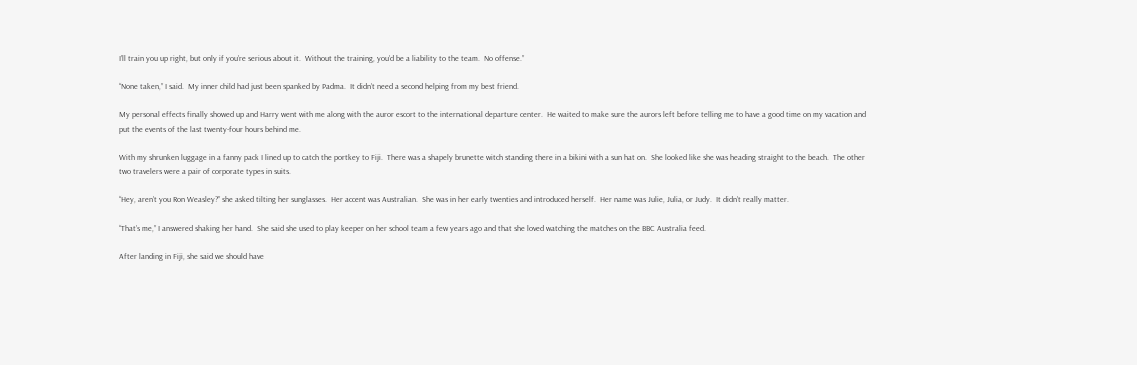I’ll train you up right, but only if you’re serious about it.  Without the training, you’d be a liability to the team.  No offense.”

“None taken,” I said.  My inner child had just been spanked by Padma.  It didn’t need a second helping from my best friend.

My personal effects finally showed up and Harry went with me along with the auror escort to the international departure center.  He waited to make sure the aurors left before telling me to have a good time on my vacation and put the events of the last twenty-four hours behind me.

With my shrunken luggage in a fanny pack I lined up to catch the portkey to Fiji.  There was a shapely brunette witch standing there in a bikini with a sun hat on.  She looked like she was heading straight to the beach.  The other two travelers were a pair of corporate types in suits.

“Hey, aren’t you Ron Weasley?” she asked tilting her sunglasses.  Her accent was Australian.  She was in her early twenties and introduced herself.  Her name was Julie, Julia, or Judy.  It didn’t really matter.

“That’s me,” I answered shaking her hand.  She said she used to play keeper on her school team a few years ago and that she loved watching the matches on the BBC Australia feed.

After landing in Fiji, she said we should have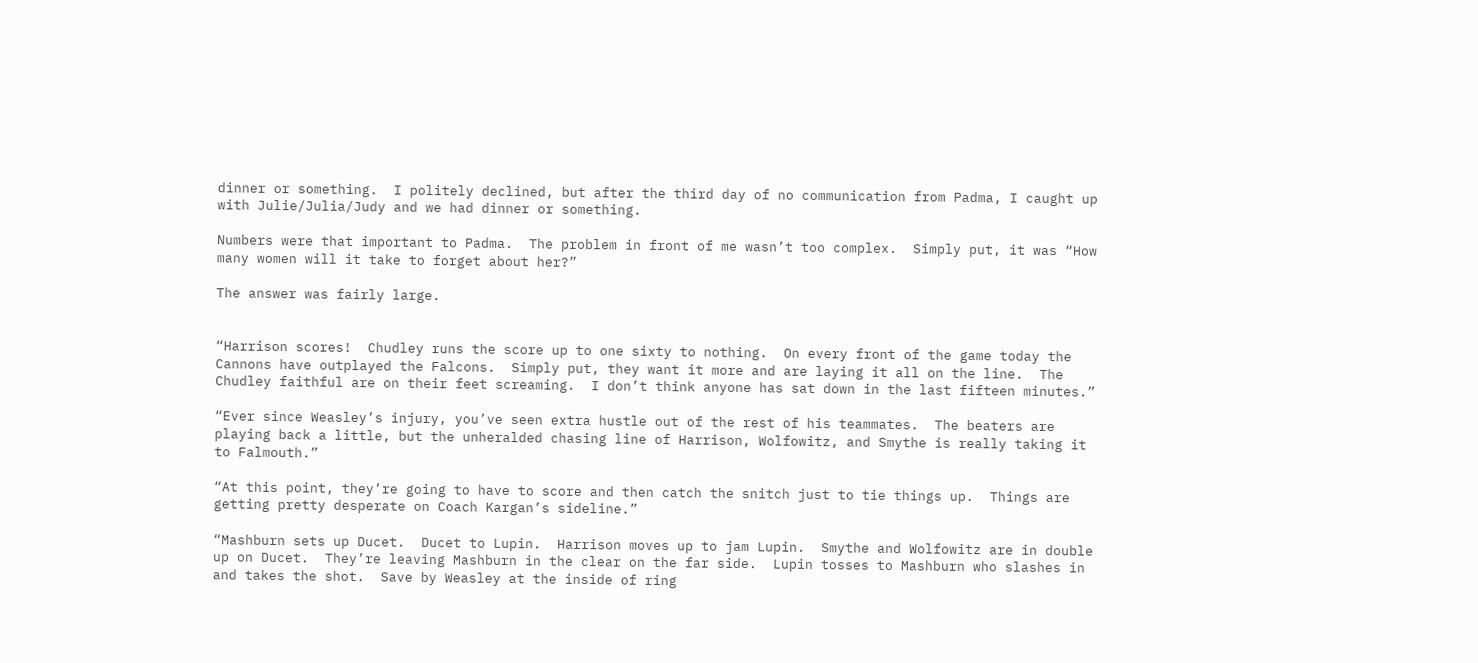dinner or something.  I politely declined, but after the third day of no communication from Padma, I caught up with Julie/Julia/Judy and we had dinner or something.

Numbers were that important to Padma.  The problem in front of me wasn’t too complex.  Simply put, it was “How many women will it take to forget about her?”

The answer was fairly large.


“Harrison scores!  Chudley runs the score up to one sixty to nothing.  On every front of the game today the Cannons have outplayed the Falcons.  Simply put, they want it more and are laying it all on the line.  The Chudley faithful are on their feet screaming.  I don’t think anyone has sat down in the last fifteen minutes.”

“Ever since Weasley’s injury, you’ve seen extra hustle out of the rest of his teammates.  The beaters are playing back a little, but the unheralded chasing line of Harrison, Wolfowitz, and Smythe is really taking it to Falmouth.”

“At this point, they’re going to have to score and then catch the snitch just to tie things up.  Things are getting pretty desperate on Coach Kargan’s sideline.”

“Mashburn sets up Ducet.  Ducet to Lupin.  Harrison moves up to jam Lupin.  Smythe and Wolfowitz are in double up on Ducet.  They’re leaving Mashburn in the clear on the far side.  Lupin tosses to Mashburn who slashes in and takes the shot.  Save by Weasley at the inside of ring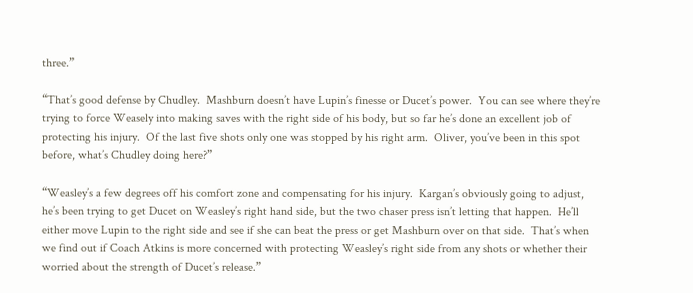three.”

“That’s good defense by Chudley.  Mashburn doesn’t have Lupin’s finesse or Ducet’s power.  You can see where they’re trying to force Weasely into making saves with the right side of his body, but so far he’s done an excellent job of protecting his injury.  Of the last five shots only one was stopped by his right arm.  Oliver, you’ve been in this spot before, what’s Chudley doing here?”

“Weasley’s a few degrees off his comfort zone and compensating for his injury.  Kargan’s obviously going to adjust, he’s been trying to get Ducet on Weasley’s right hand side, but the two chaser press isn’t letting that happen.  He’ll either move Lupin to the right side and see if she can beat the press or get Mashburn over on that side.  That’s when we find out if Coach Atkins is more concerned with protecting Weasley’s right side from any shots or whether their worried about the strength of Ducet’s release.”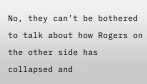No, they can’t be bothered to talk about how Rogers on the other side has collapsed and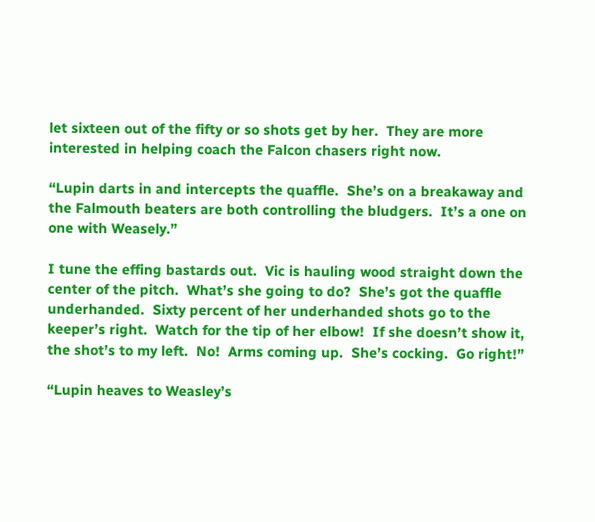let sixteen out of the fifty or so shots get by her.  They are more interested in helping coach the Falcon chasers right now.

“Lupin darts in and intercepts the quaffle.  She’s on a breakaway and the Falmouth beaters are both controlling the bludgers.  It’s a one on one with Weasely.”

I tune the effing bastards out.  Vic is hauling wood straight down the center of the pitch.  What’s she going to do?  She’s got the quaffle underhanded.  Sixty percent of her underhanded shots go to the keeper’s right.  Watch for the tip of her elbow!  If she doesn’t show it, the shot’s to my left.  No!  Arms coming up.  She’s cocking.  Go right!”

“Lupin heaves to Weasley’s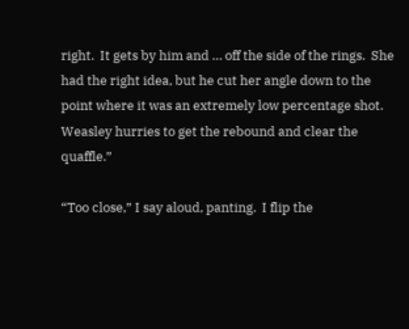right.  It gets by him and … off the side of the rings.  She had the right idea, but he cut her angle down to the point where it was an extremely low percentage shot.  Weasley hurries to get the rebound and clear the quaffle.”

“Too close,” I say aloud, panting.  I flip the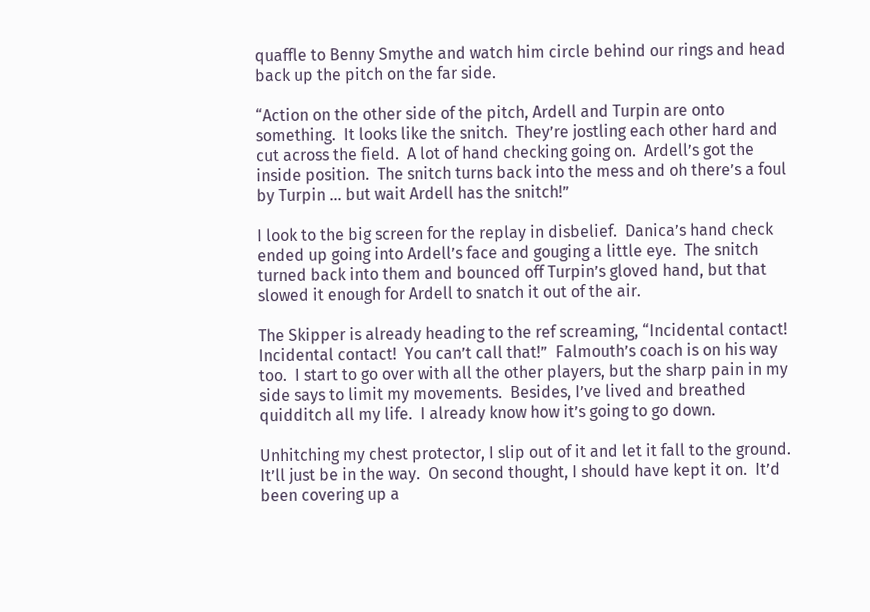quaffle to Benny Smythe and watch him circle behind our rings and head back up the pitch on the far side.

“Action on the other side of the pitch, Ardell and Turpin are onto something.  It looks like the snitch.  They’re jostling each other hard and cut across the field.  A lot of hand checking going on.  Ardell’s got the inside position.  The snitch turns back into the mess and oh there’s a foul by Turpin … but wait Ardell has the snitch!”

I look to the big screen for the replay in disbelief.  Danica’s hand check ended up going into Ardell’s face and gouging a little eye.  The snitch turned back into them and bounced off Turpin’s gloved hand, but that slowed it enough for Ardell to snatch it out of the air.

The Skipper is already heading to the ref screaming, “Incidental contact!  Incidental contact!  You can’t call that!”  Falmouth’s coach is on his way too.  I start to go over with all the other players, but the sharp pain in my side says to limit my movements.  Besides, I’ve lived and breathed quidditch all my life.  I already know how it’s going to go down.

Unhitching my chest protector, I slip out of it and let it fall to the ground.  It’ll just be in the way.  On second thought, I should have kept it on.  It’d been covering up a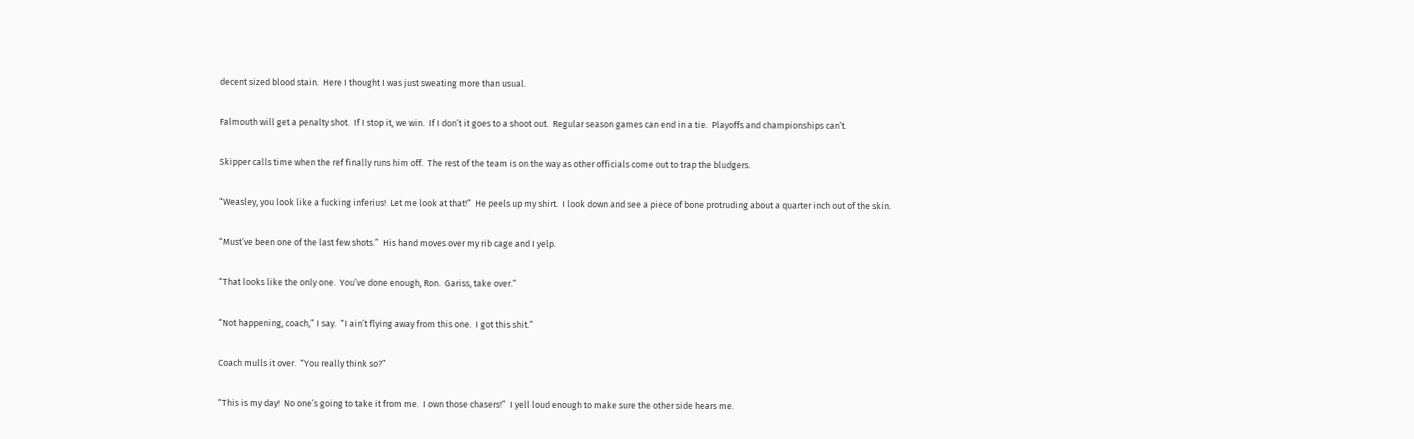decent sized blood stain.  Here I thought I was just sweating more than usual.

Falmouth will get a penalty shot.  If I stop it, we win.  If I don’t it goes to a shoot out.  Regular season games can end in a tie.  Playoffs and championships can’t.

Skipper calls time when the ref finally runs him off.  The rest of the team is on the way as other officials come out to trap the bludgers.

“Weasley, you look like a fucking inferius!  Let me look at that!”  He peels up my shirt.  I look down and see a piece of bone protruding about a quarter inch out of the skin.

“Must’ve been one of the last few shots.”  His hand moves over my rib cage and I yelp.

“That looks like the only one.  You’ve done enough, Ron.  Gariss, take over.”

“Not happening, coach,” I say.  “I ain’t flying away from this one.  I got this shit.”

Coach mulls it over.  “You really think so?”

“This is my day!  No one’s going to take it from me.  I own those chasers!”  I yell loud enough to make sure the other side hears me.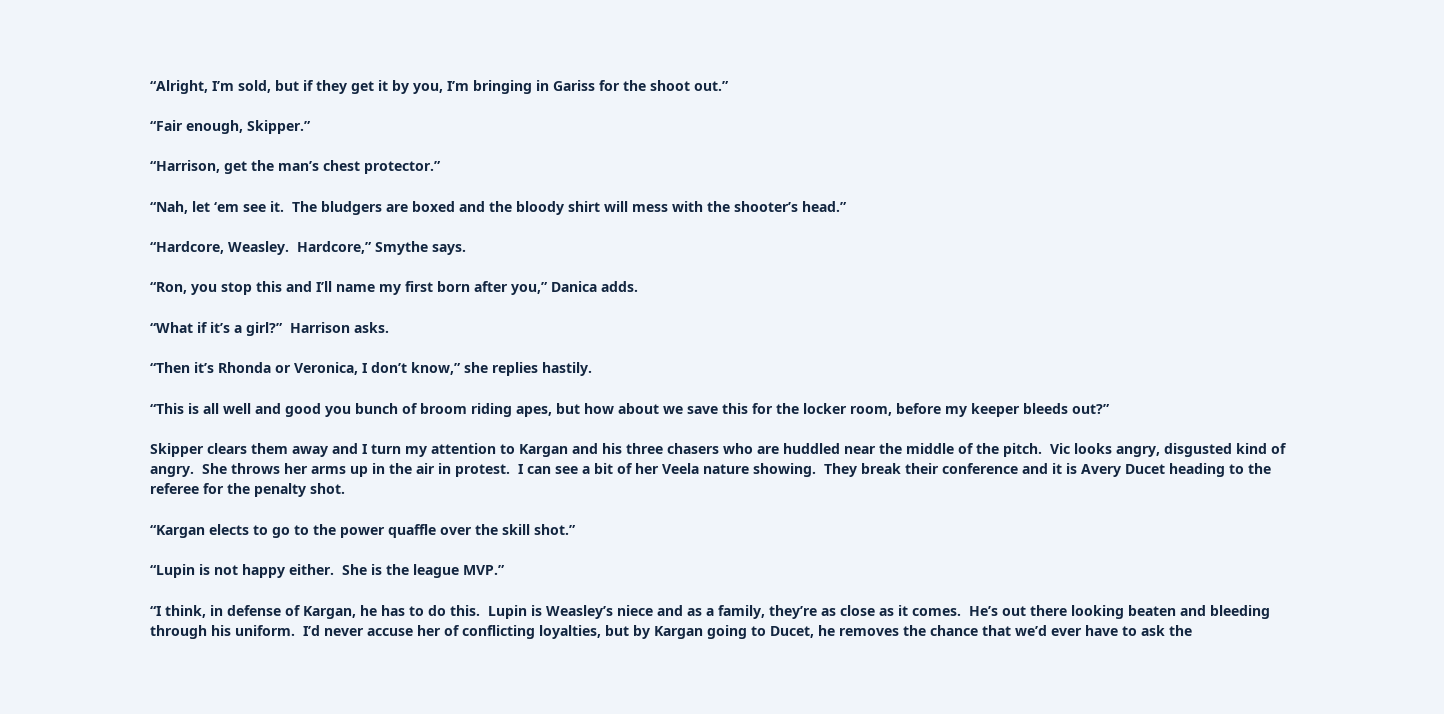“Alright, I’m sold, but if they get it by you, I’m bringing in Gariss for the shoot out.”

“Fair enough, Skipper.”

“Harrison, get the man’s chest protector.”

“Nah, let ‘em see it.  The bludgers are boxed and the bloody shirt will mess with the shooter’s head.”

“Hardcore, Weasley.  Hardcore,” Smythe says.

“Ron, you stop this and I’ll name my first born after you,” Danica adds.

“What if it’s a girl?”  Harrison asks.

“Then it’s Rhonda or Veronica, I don’t know,” she replies hastily.

“This is all well and good you bunch of broom riding apes, but how about we save this for the locker room, before my keeper bleeds out?”

Skipper clears them away and I turn my attention to Kargan and his three chasers who are huddled near the middle of the pitch.  Vic looks angry, disgusted kind of angry.  She throws her arms up in the air in protest.  I can see a bit of her Veela nature showing.  They break their conference and it is Avery Ducet heading to the referee for the penalty shot.

“Kargan elects to go to the power quaffle over the skill shot.”

“Lupin is not happy either.  She is the league MVP.”

“I think, in defense of Kargan, he has to do this.  Lupin is Weasley’s niece and as a family, they’re as close as it comes.  He’s out there looking beaten and bleeding through his uniform.  I’d never accuse her of conflicting loyalties, but by Kargan going to Ducet, he removes the chance that we’d ever have to ask the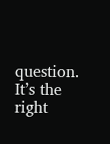question.  It’s the right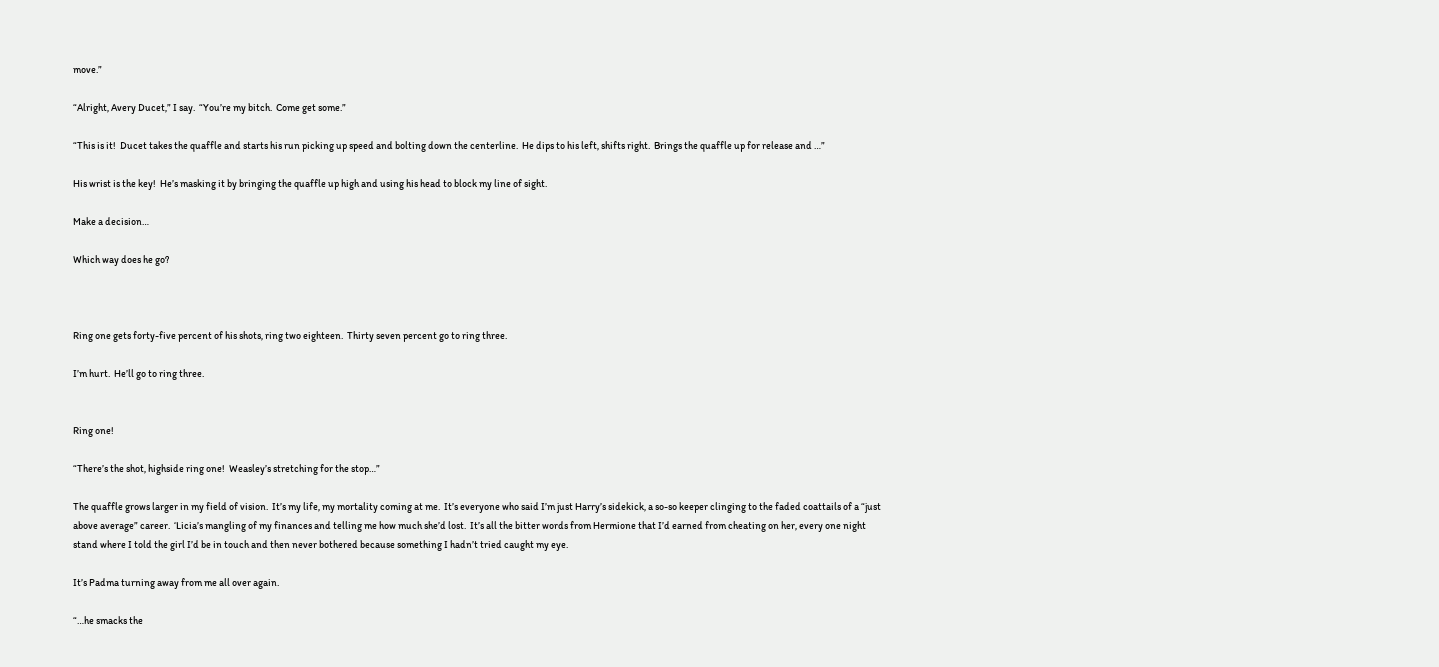move.”

“Alright, Avery Ducet,” I say.  “You’re my bitch.  Come get some.”

“This is it!  Ducet takes the quaffle and starts his run picking up speed and bolting down the centerline.  He dips to his left, shifts right.  Brings the quaffle up for release and …”

His wrist is the key!  He’s masking it by bringing the quaffle up high and using his head to block my line of sight.

Make a decision…

Which way does he go?



Ring one gets forty-five percent of his shots, ring two eighteen.  Thirty seven percent go to ring three.

I’m hurt.  He’ll go to ring three.


Ring one!

“There’s the shot, highside ring one!  Weasley’s stretching for the stop…”

The quaffle grows larger in my field of vision.  It’s my life, my mortality coming at me.  It’s everyone who said I’m just Harry’s sidekick, a so-so keeper clinging to the faded coattails of a “just above average” career.  ‘Licia’s mangling of my finances and telling me how much she’d lost.  It’s all the bitter words from Hermione that I’d earned from cheating on her, every one night stand where I told the girl I’d be in touch and then never bothered because something I hadn’t tried caught my eye.

It’s Padma turning away from me all over again.

“…he smacks the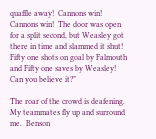quaffle away!  Cannons win!  Cannons win!  The door was open for a split second, but Weasley got there in time and slammed it shut!  Fifty one shots on goal by Falmouth and Fifty one saves by Weasley!  Can you believe it?”

The roar of the crowd is deafening.  My teammates fly up and surround me.  Benson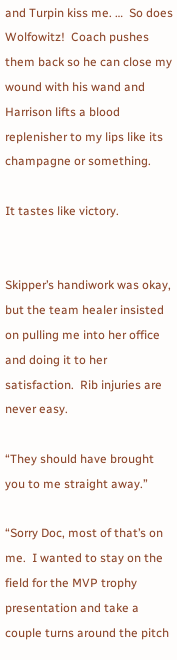and Turpin kiss me. …  So does Wolfowitz!  Coach pushes them back so he can close my wound with his wand and Harrison lifts a blood replenisher to my lips like its champagne or something.

It tastes like victory.


Skipper’s handiwork was okay, but the team healer insisted on pulling me into her office and doing it to her satisfaction.  Rib injuries are never easy.

“They should have brought you to me straight away.”

“Sorry Doc, most of that’s on me.  I wanted to stay on the field for the MVP trophy presentation and take a couple turns around the pitch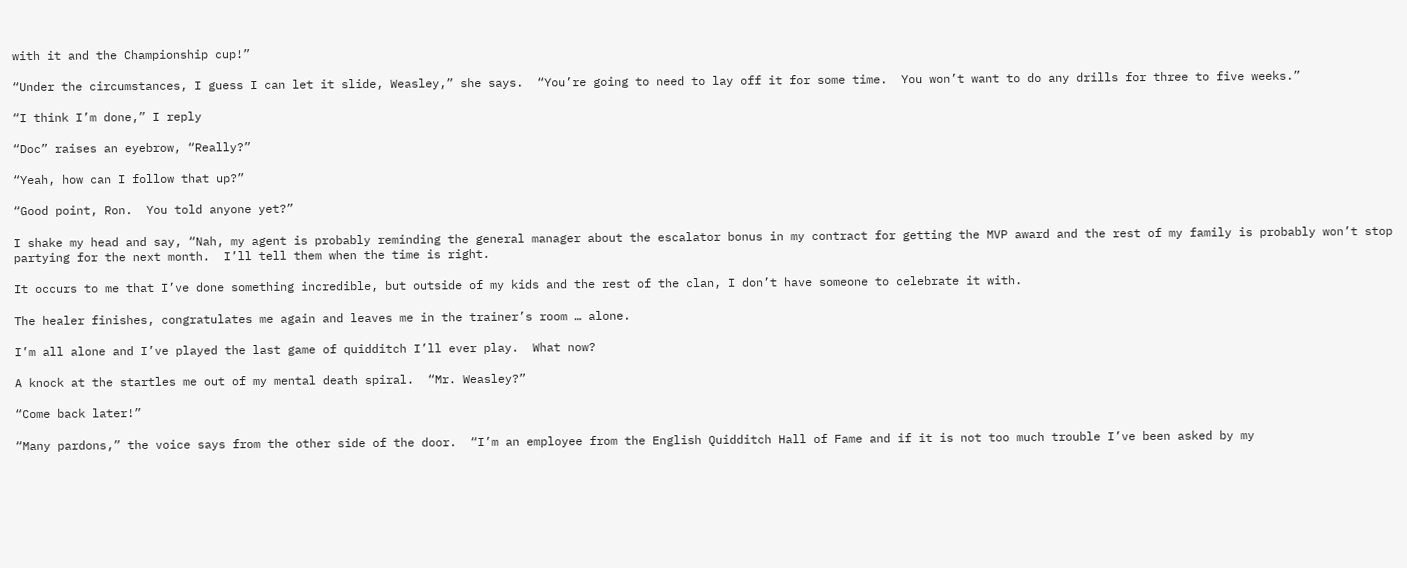with it and the Championship cup!”

“Under the circumstances, I guess I can let it slide, Weasley,” she says.  “You’re going to need to lay off it for some time.  You won’t want to do any drills for three to five weeks.”

“I think I’m done,” I reply

“Doc” raises an eyebrow, “Really?”

“Yeah, how can I follow that up?”

“Good point, Ron.  You told anyone yet?”

I shake my head and say, “Nah, my agent is probably reminding the general manager about the escalator bonus in my contract for getting the MVP award and the rest of my family is probably won’t stop partying for the next month.  I’ll tell them when the time is right.

It occurs to me that I’ve done something incredible, but outside of my kids and the rest of the clan, I don’t have someone to celebrate it with.

The healer finishes, congratulates me again and leaves me in the trainer’s room … alone.

I’m all alone and I’ve played the last game of quidditch I’ll ever play.  What now?

A knock at the startles me out of my mental death spiral.  “Mr. Weasley?”

“Come back later!”

“Many pardons,” the voice says from the other side of the door.  “I’m an employee from the English Quidditch Hall of Fame and if it is not too much trouble I’ve been asked by my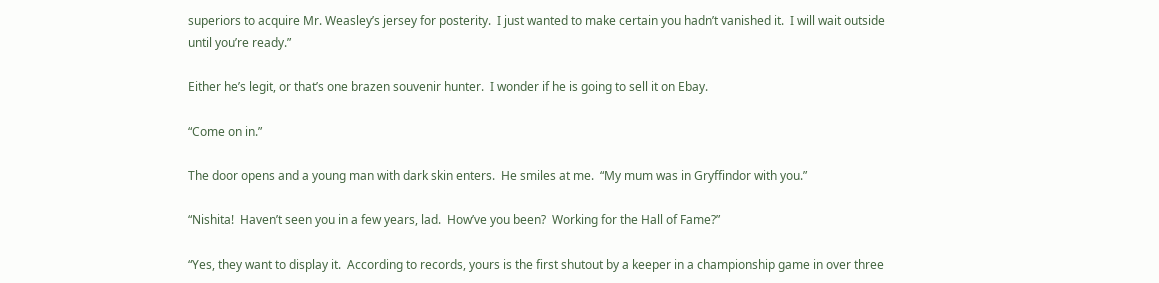superiors to acquire Mr. Weasley’s jersey for posterity.  I just wanted to make certain you hadn’t vanished it.  I will wait outside until you’re ready.”

Either he’s legit, or that’s one brazen souvenir hunter.  I wonder if he is going to sell it on Ebay.

“Come on in.”

The door opens and a young man with dark skin enters.  He smiles at me.  “My mum was in Gryffindor with you.”

“Nishita!  Haven’t seen you in a few years, lad.  How’ve you been?  Working for the Hall of Fame?”

“Yes, they want to display it.  According to records, yours is the first shutout by a keeper in a championship game in over three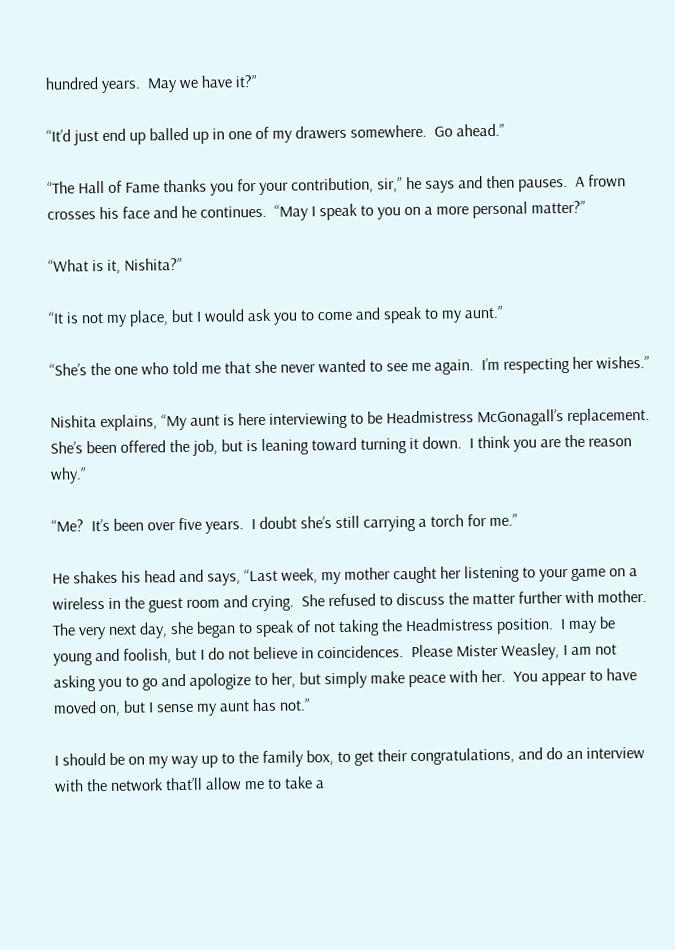hundred years.  May we have it?”

“It’d just end up balled up in one of my drawers somewhere.  Go ahead.”

“The Hall of Fame thanks you for your contribution, sir,” he says and then pauses.  A frown crosses his face and he continues.  “May I speak to you on a more personal matter?”

“What is it, Nishita?”

“It is not my place, but I would ask you to come and speak to my aunt.”

“She’s the one who told me that she never wanted to see me again.  I’m respecting her wishes.”

Nishita explains, “My aunt is here interviewing to be Headmistress McGonagall’s replacement.  She’s been offered the job, but is leaning toward turning it down.  I think you are the reason why.”

“Me?  It’s been over five years.  I doubt she’s still carrying a torch for me.”

He shakes his head and says, “Last week, my mother caught her listening to your game on a wireless in the guest room and crying.  She refused to discuss the matter further with mother.  The very next day, she began to speak of not taking the Headmistress position.  I may be young and foolish, but I do not believe in coincidences.  Please Mister Weasley, I am not asking you to go and apologize to her, but simply make peace with her.  You appear to have moved on, but I sense my aunt has not.”

I should be on my way up to the family box, to get their congratulations, and do an interview with the network that’ll allow me to take a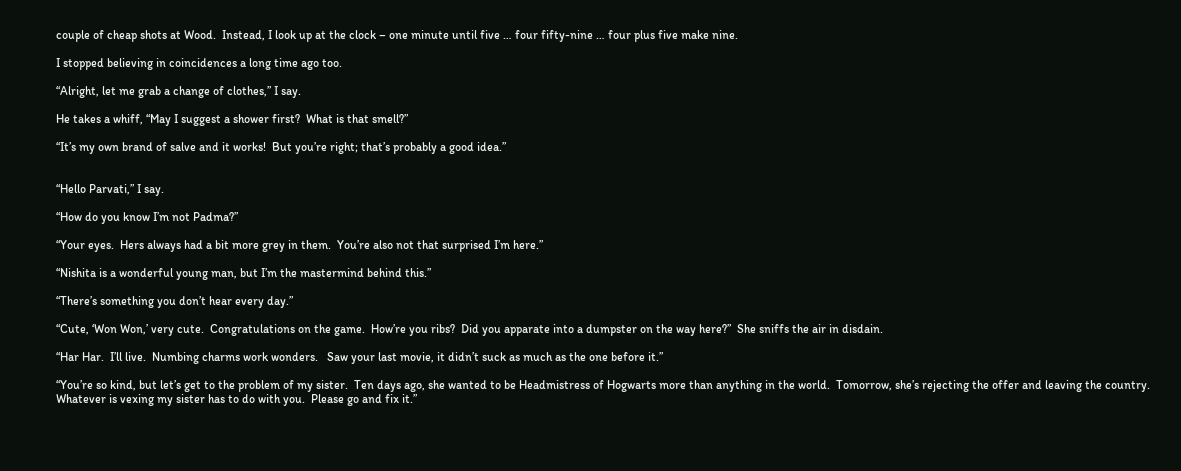couple of cheap shots at Wood.  Instead, I look up at the clock – one minute until five … four fifty-nine … four plus five make nine.

I stopped believing in coincidences a long time ago too.

“Alright, let me grab a change of clothes,” I say.

He takes a whiff, “May I suggest a shower first?  What is that smell?”

“It’s my own brand of salve and it works!  But you’re right; that’s probably a good idea.”


“Hello Parvati,” I say.

“How do you know I’m not Padma?”

“Your eyes.  Hers always had a bit more grey in them.  You’re also not that surprised I’m here.”

“Nishita is a wonderful young man, but I’m the mastermind behind this.”

“There’s something you don’t hear every day.”

“Cute, ‘Won Won,’ very cute.  Congratulations on the game.  How’re you ribs?  Did you apparate into a dumpster on the way here?”  She sniffs the air in disdain.

“Har Har.  I’ll live.  Numbing charms work wonders.   Saw your last movie, it didn’t suck as much as the one before it.”

“You’re so kind, but let’s get to the problem of my sister.  Ten days ago, she wanted to be Headmistress of Hogwarts more than anything in the world.  Tomorrow, she’s rejecting the offer and leaving the country.   Whatever is vexing my sister has to do with you.  Please go and fix it.”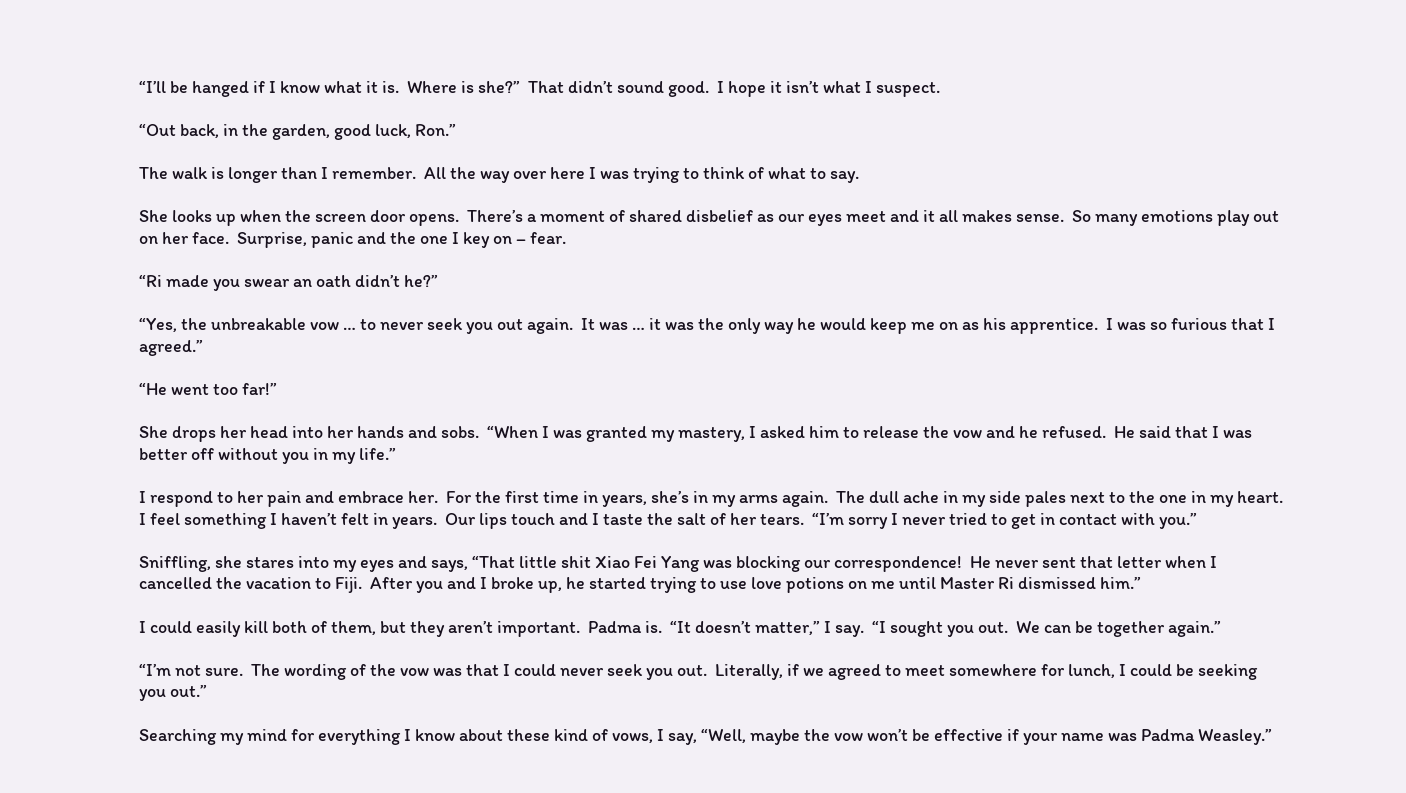“I’ll be hanged if I know what it is.  Where is she?”  That didn’t sound good.  I hope it isn’t what I suspect.

“Out back, in the garden, good luck, Ron.”

The walk is longer than I remember.  All the way over here I was trying to think of what to say.

She looks up when the screen door opens.  There’s a moment of shared disbelief as our eyes meet and it all makes sense.  So many emotions play out on her face.  Surprise, panic and the one I key on – fear.

“Ri made you swear an oath didn’t he?”

“Yes, the unbreakable vow … to never seek you out again.  It was … it was the only way he would keep me on as his apprentice.  I was so furious that I agreed.”

“He went too far!”

She drops her head into her hands and sobs.  “When I was granted my mastery, I asked him to release the vow and he refused.  He said that I was better off without you in my life.”

I respond to her pain and embrace her.  For the first time in years, she’s in my arms again.  The dull ache in my side pales next to the one in my heart.  I feel something I haven’t felt in years.  Our lips touch and I taste the salt of her tears.  “I’m sorry I never tried to get in contact with you.”

Sniffling, she stares into my eyes and says, “That little shit Xiao Fei Yang was blocking our correspondence!  He never sent that letter when I cancelled the vacation to Fiji.  After you and I broke up, he started trying to use love potions on me until Master Ri dismissed him.”

I could easily kill both of them, but they aren’t important.  Padma is.  “It doesn’t matter,” I say.  “I sought you out.  We can be together again.”

“I’m not sure.  The wording of the vow was that I could never seek you out.  Literally, if we agreed to meet somewhere for lunch, I could be seeking you out.”

Searching my mind for everything I know about these kind of vows, I say, “Well, maybe the vow won’t be effective if your name was Padma Weasley.”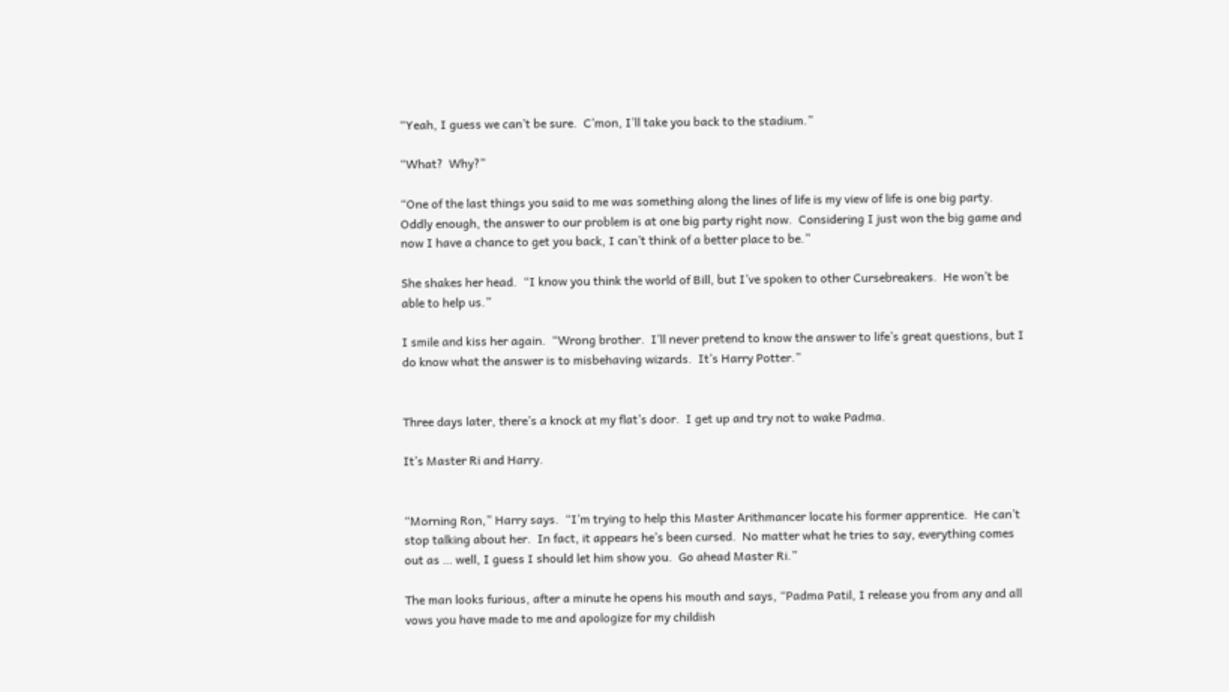“Yeah, I guess we can’t be sure.  C’mon, I’ll take you back to the stadium.”

“What?  Why?”

“One of the last things you said to me was something along the lines of life is my view of life is one big party.  Oddly enough, the answer to our problem is at one big party right now.  Considering I just won the big game and now I have a chance to get you back, I can’t think of a better place to be.”

She shakes her head.  “I know you think the world of Bill, but I’ve spoken to other Cursebreakers.  He won’t be able to help us.”

I smile and kiss her again.  “Wrong brother.  I’ll never pretend to know the answer to life’s great questions, but I do know what the answer is to misbehaving wizards.  It’s Harry Potter.”


Three days later, there’s a knock at my flat’s door.  I get up and try not to wake Padma.

It’s Master Ri and Harry.


“Morning Ron,” Harry says.  “I’m trying to help this Master Arithmancer locate his former apprentice.  He can’t stop talking about her.  In fact, it appears he’s been cursed.  No matter what he tries to say, everything comes out as … well, I guess I should let him show you.  Go ahead Master Ri.”

The man looks furious, after a minute he opens his mouth and says, “Padma Patil, I release you from any and all vows you have made to me and apologize for my childish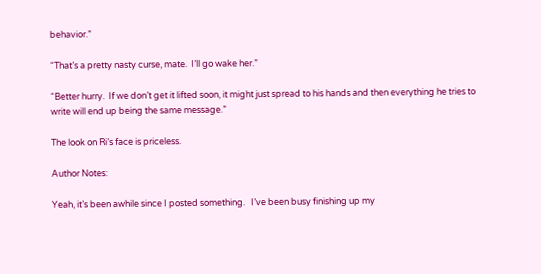behavior.”

“That’s a pretty nasty curse, mate.  I’ll go wake her.”

“Better hurry.  If we don’t get it lifted soon, it might just spread to his hands and then everything he tries to write will end up being the same message.”

The look on Ri’s face is priceless.

Author Notes:

Yeah, it’s been awhile since I posted something.   I’ve been busy finishing up my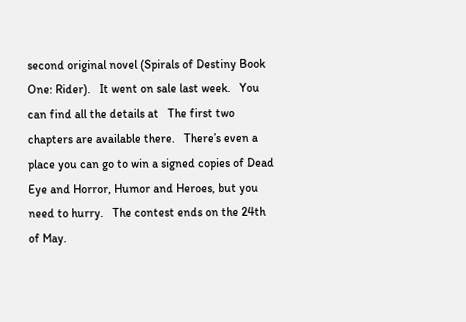second original novel (Spirals of Destiny Book One: Rider).   It went on sale last week.   You can find all the details at   The first two chapters are available there.   There’s even a place you can go to win a signed copies of Dead Eye and Horror, Humor and Heroes, but you need to hurry.   The contest ends on the 24th of May.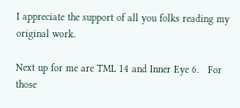I appreciate the support of all you folks reading my original work.

Next up for me are TML 14 and Inner Eye 6.   For those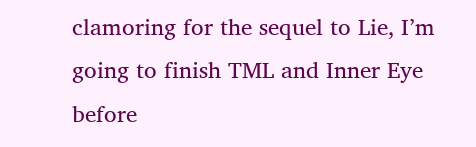clamoring for the sequel to Lie, I’m going to finish TML and Inner Eye before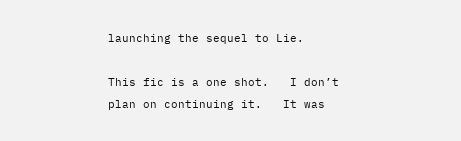launching the sequel to Lie.

This fic is a one shot.   I don’t plan on continuing it.   It was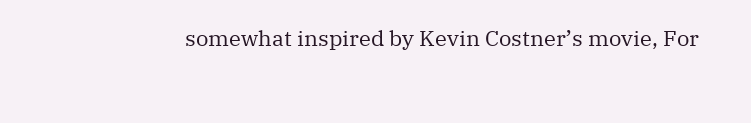somewhat inspired by Kevin Costner’s movie, For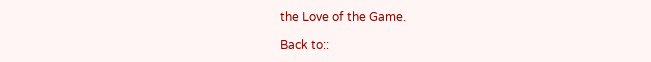the Love of the Game.

Back to::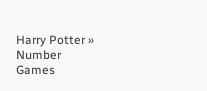Harry Potter » Number Games